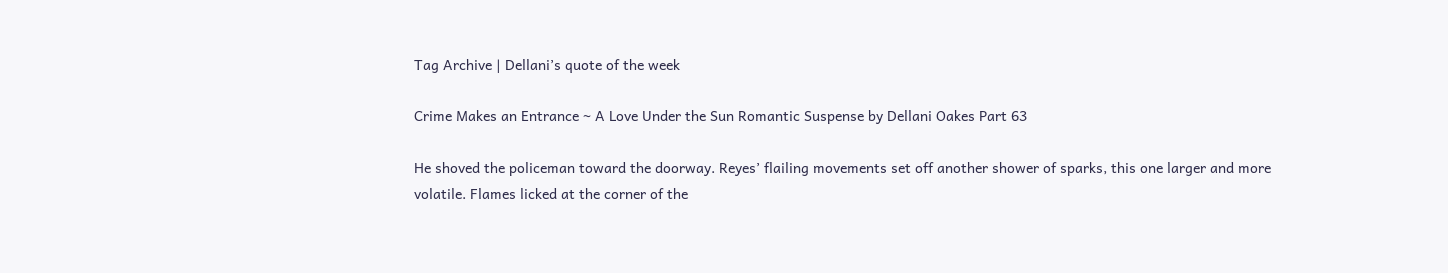Tag Archive | Dellani’s quote of the week

Crime Makes an Entrance ~ A Love Under the Sun Romantic Suspense by Dellani Oakes Part 63

He shoved the policeman toward the doorway. Reyes’ flailing movements set off another shower of sparks, this one larger and more volatile. Flames licked at the corner of the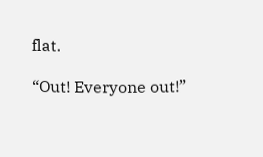flat.

“Out! Everyone out!”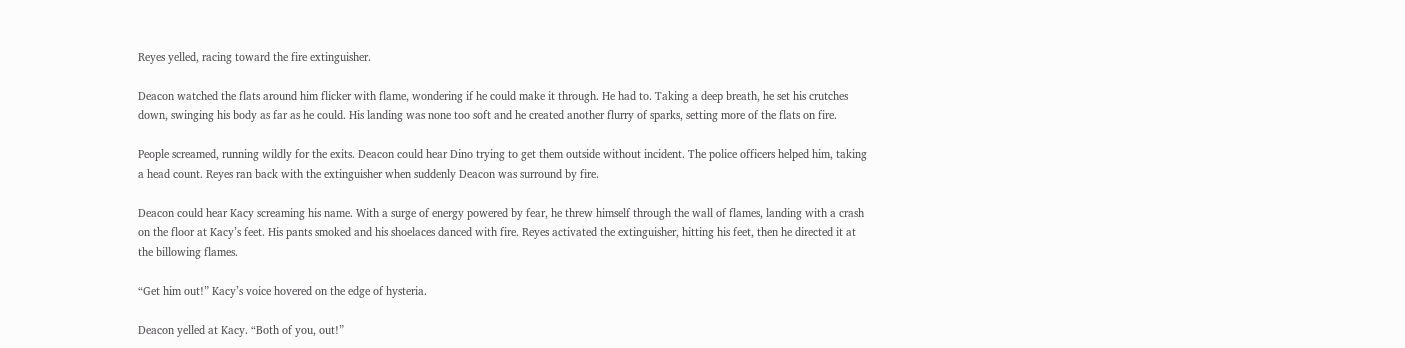Reyes yelled, racing toward the fire extinguisher.

Deacon watched the flats around him flicker with flame, wondering if he could make it through. He had to. Taking a deep breath, he set his crutches down, swinging his body as far as he could. His landing was none too soft and he created another flurry of sparks, setting more of the flats on fire.

People screamed, running wildly for the exits. Deacon could hear Dino trying to get them outside without incident. The police officers helped him, taking a head count. Reyes ran back with the extinguisher when suddenly Deacon was surround by fire.

Deacon could hear Kacy screaming his name. With a surge of energy powered by fear, he threw himself through the wall of flames, landing with a crash on the floor at Kacy’s feet. His pants smoked and his shoelaces danced with fire. Reyes activated the extinguisher, hitting his feet, then he directed it at the billowing flames.

“Get him out!” Kacy’s voice hovered on the edge of hysteria.

Deacon yelled at Kacy. “Both of you, out!”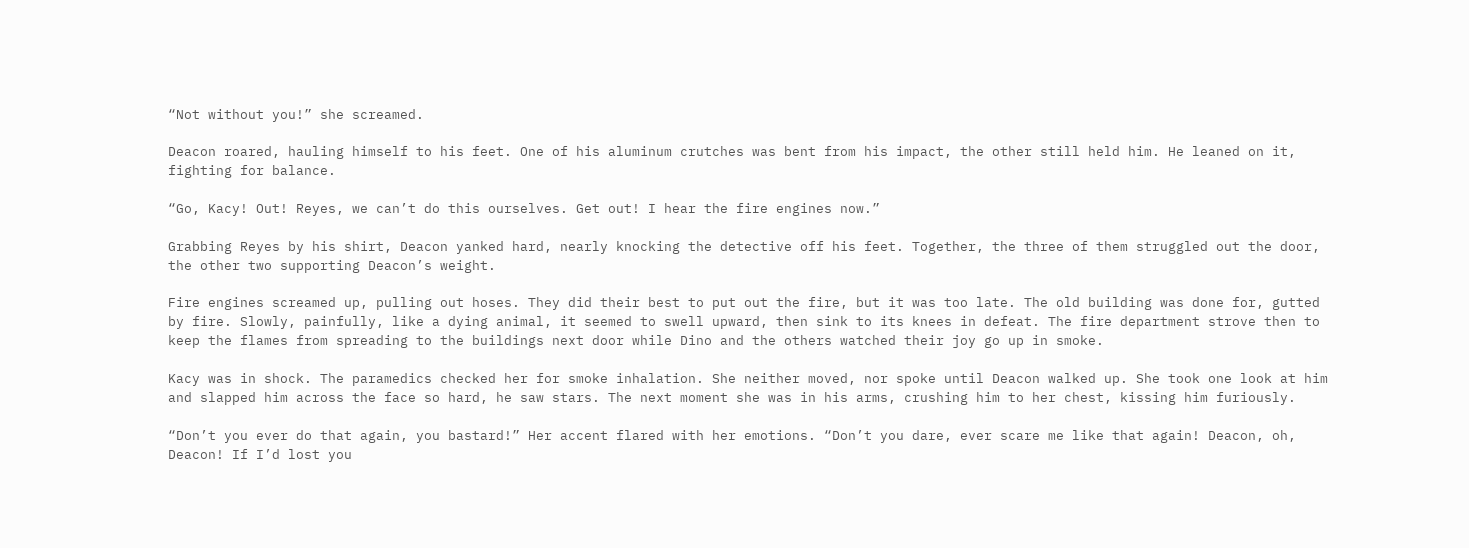“Not without you!” she screamed.

Deacon roared, hauling himself to his feet. One of his aluminum crutches was bent from his impact, the other still held him. He leaned on it, fighting for balance.

“Go, Kacy! Out! Reyes, we can’t do this ourselves. Get out! I hear the fire engines now.”

Grabbing Reyes by his shirt, Deacon yanked hard, nearly knocking the detective off his feet. Together, the three of them struggled out the door, the other two supporting Deacon’s weight.

Fire engines screamed up, pulling out hoses. They did their best to put out the fire, but it was too late. The old building was done for, gutted by fire. Slowly, painfully, like a dying animal, it seemed to swell upward, then sink to its knees in defeat. The fire department strove then to keep the flames from spreading to the buildings next door while Dino and the others watched their joy go up in smoke.

Kacy was in shock. The paramedics checked her for smoke inhalation. She neither moved, nor spoke until Deacon walked up. She took one look at him and slapped him across the face so hard, he saw stars. The next moment she was in his arms, crushing him to her chest, kissing him furiously.

“Don’t you ever do that again, you bastard!” Her accent flared with her emotions. “Don’t you dare, ever scare me like that again! Deacon, oh, Deacon! If I’d lost you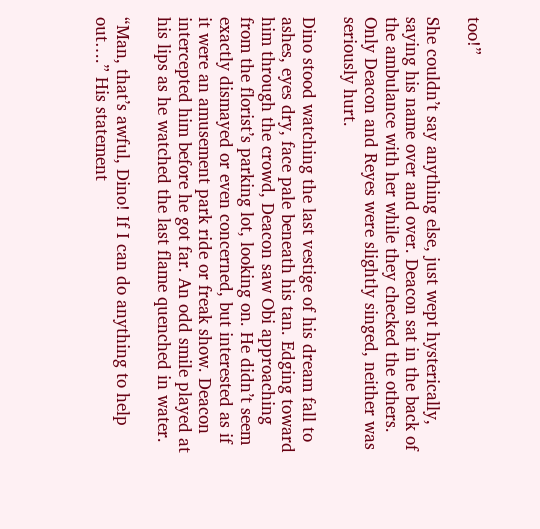too!”

She couldn’t say anything else, just wept hysterically, saying his name over and over. Deacon sat in the back of the ambulance with her while they checked the others. Only Deacon and Reyes were slightly singed, neither was seriously hurt.

Dino stood watching the last vestige of his dream fall to ashes, eyes dry, face pale beneath his tan. Edging toward him through the crowd, Deacon saw Obi approaching from the florist’s parking lot, looking on. He didn’t seem exactly dismayed or even concerned, but interested as if it were an amusement park ride or freak show. Deacon intercepted him before he got far. An odd smile played at his lips as he watched the last flame quenched in water.

“Man, that’s awful, Dino! If I can do anything to help out….” His statement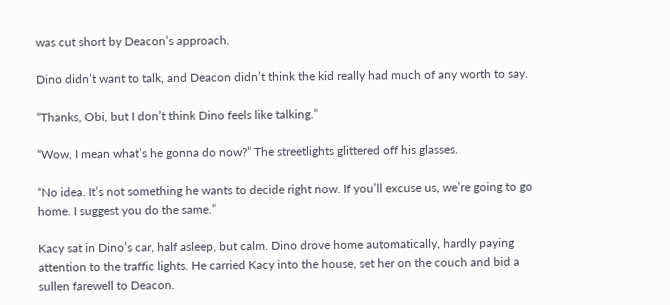was cut short by Deacon’s approach.

Dino didn’t want to talk, and Deacon didn’t think the kid really had much of any worth to say.

“Thanks, Obi, but I don’t think Dino feels like talking.”

“Wow, I mean what’s he gonna do now?” The streetlights glittered off his glasses.

“No idea. It’s not something he wants to decide right now. If you’ll excuse us, we’re going to go home. I suggest you do the same.”

Kacy sat in Dino’s car, half asleep, but calm. Dino drove home automatically, hardly paying attention to the traffic lights. He carried Kacy into the house, set her on the couch and bid a sullen farewell to Deacon.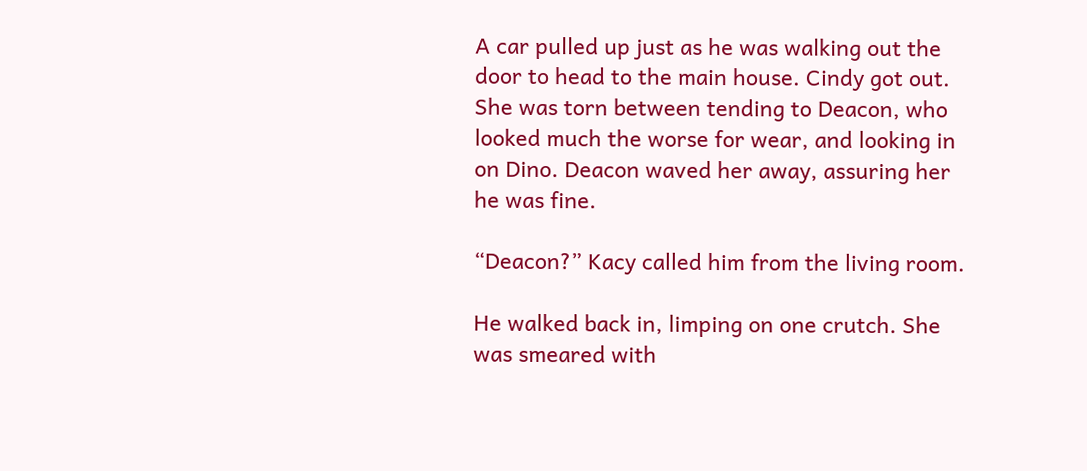A car pulled up just as he was walking out the door to head to the main house. Cindy got out. She was torn between tending to Deacon, who looked much the worse for wear, and looking in on Dino. Deacon waved her away, assuring her he was fine.

“Deacon?” Kacy called him from the living room.

He walked back in, limping on one crutch. She was smeared with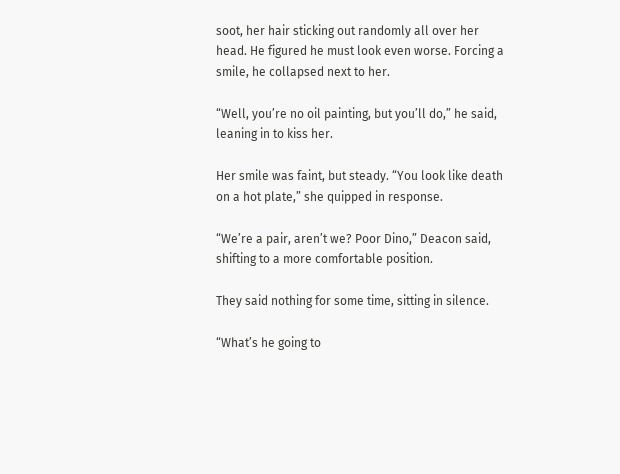soot, her hair sticking out randomly all over her head. He figured he must look even worse. Forcing a smile, he collapsed next to her.

“Well, you’re no oil painting, but you’ll do,” he said, leaning in to kiss her.

Her smile was faint, but steady. “You look like death on a hot plate,” she quipped in response.

“We’re a pair, aren’t we? Poor Dino,” Deacon said, shifting to a more comfortable position.

They said nothing for some time, sitting in silence.

“What’s he going to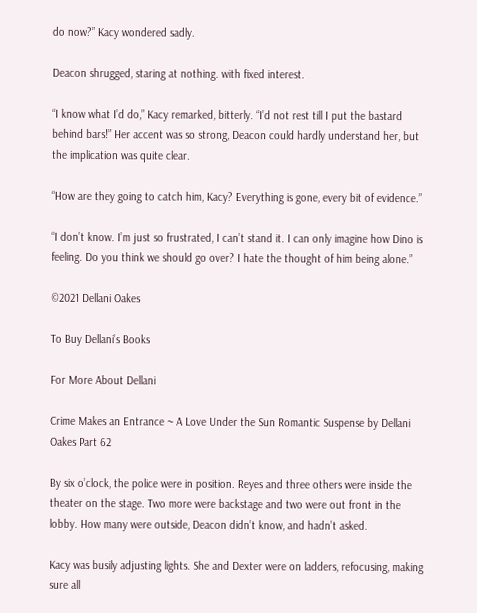do now?” Kacy wondered sadly.

Deacon shrugged, staring at nothing. with fixed interest.

“I know what I’d do,” Kacy remarked, bitterly. “I’d not rest till I put the bastard behind bars!” Her accent was so strong, Deacon could hardly understand her, but the implication was quite clear.

“How are they going to catch him, Kacy? Everything is gone, every bit of evidence.”

“I don’t know. I’m just so frustrated, I can’t stand it. I can only imagine how Dino is feeling. Do you think we should go over? I hate the thought of him being alone.”

©2021 Dellani Oakes

To Buy Dellani’s Books

For More About Dellani

Crime Makes an Entrance ~ A Love Under the Sun Romantic Suspense by Dellani Oakes Part 62

By six o’clock, the police were in position. Reyes and three others were inside the theater on the stage. Two more were backstage and two were out front in the lobby. How many were outside, Deacon didn’t know, and hadn’t asked.

Kacy was busily adjusting lights. She and Dexter were on ladders, refocusing, making sure all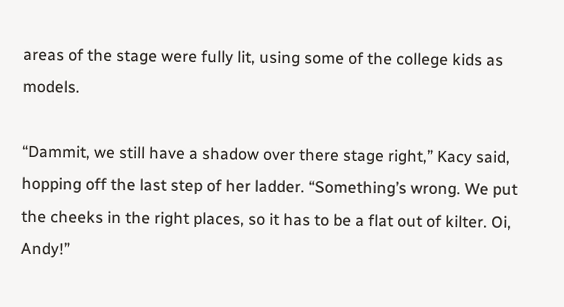areas of the stage were fully lit, using some of the college kids as models.

“Dammit, we still have a shadow over there stage right,” Kacy said, hopping off the last step of her ladder. “Something’s wrong. We put the cheeks in the right places, so it has to be a flat out of kilter. Oi, Andy!”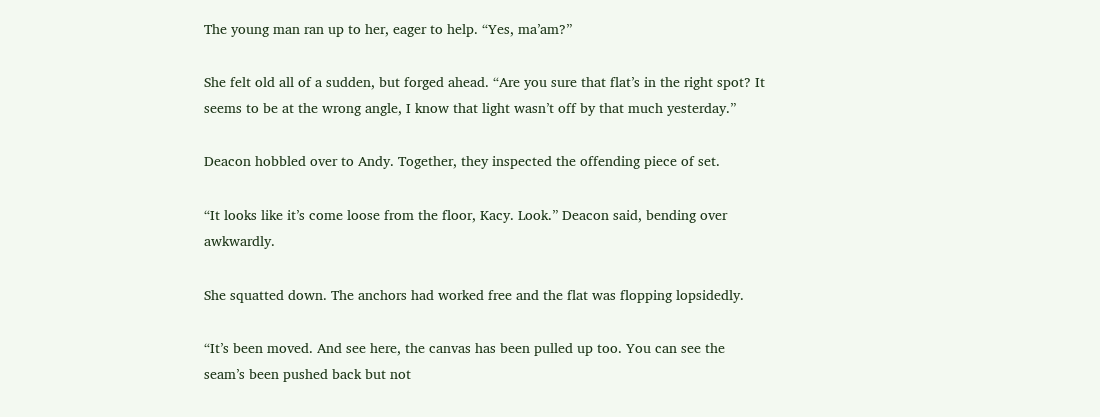The young man ran up to her, eager to help. “Yes, ma’am?”

She felt old all of a sudden, but forged ahead. “Are you sure that flat’s in the right spot? It seems to be at the wrong angle, I know that light wasn’t off by that much yesterday.”

Deacon hobbled over to Andy. Together, they inspected the offending piece of set.

“It looks like it’s come loose from the floor, Kacy. Look.” Deacon said, bending over awkwardly.

She squatted down. The anchors had worked free and the flat was flopping lopsidedly.

“It’s been moved. And see here, the canvas has been pulled up too. You can see the seam’s been pushed back but not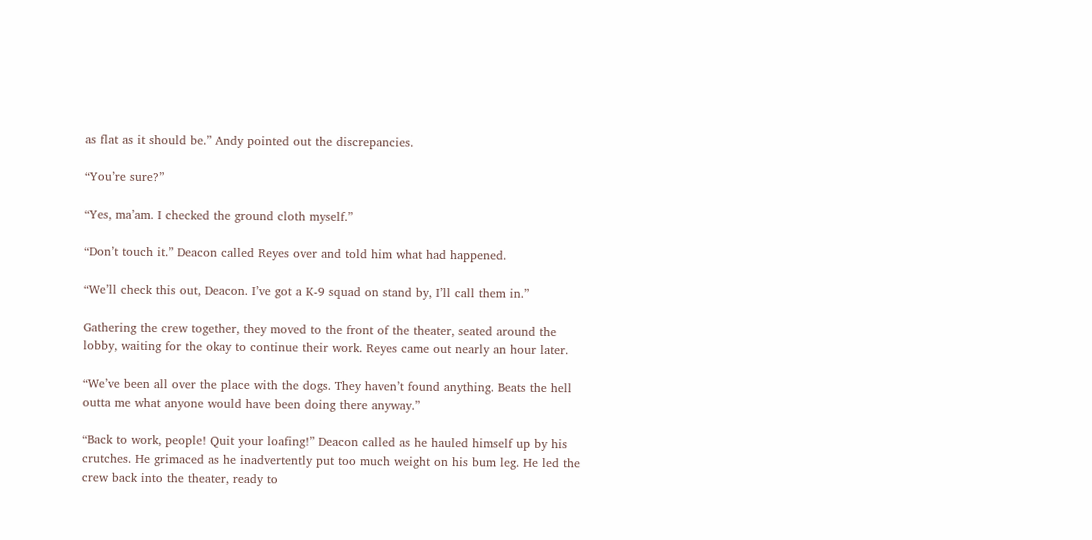as flat as it should be.” Andy pointed out the discrepancies.

“You’re sure?”

“Yes, ma’am. I checked the ground cloth myself.”

“Don’t touch it.” Deacon called Reyes over and told him what had happened.

“We’ll check this out, Deacon. I’ve got a K-9 squad on stand by, I’ll call them in.”

Gathering the crew together, they moved to the front of the theater, seated around the lobby, waiting for the okay to continue their work. Reyes came out nearly an hour later.

“We’ve been all over the place with the dogs. They haven’t found anything. Beats the hell outta me what anyone would have been doing there anyway.”

“Back to work, people! Quit your loafing!” Deacon called as he hauled himself up by his crutches. He grimaced as he inadvertently put too much weight on his bum leg. He led the crew back into the theater, ready to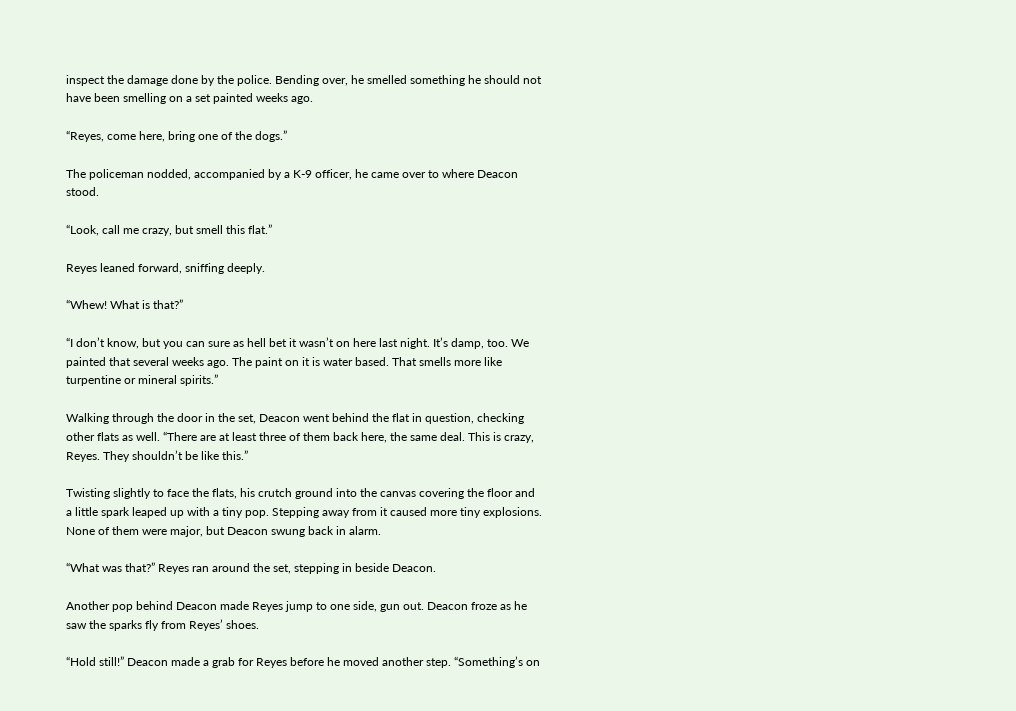inspect the damage done by the police. Bending over, he smelled something he should not have been smelling on a set painted weeks ago.

“Reyes, come here, bring one of the dogs.”

The policeman nodded, accompanied by a K-9 officer, he came over to where Deacon stood.

“Look, call me crazy, but smell this flat.”

Reyes leaned forward, sniffing deeply.

“Whew! What is that?”

“I don’t know, but you can sure as hell bet it wasn’t on here last night. It’s damp, too. We painted that several weeks ago. The paint on it is water based. That smells more like turpentine or mineral spirits.”

Walking through the door in the set, Deacon went behind the flat in question, checking other flats as well. “There are at least three of them back here, the same deal. This is crazy, Reyes. They shouldn’t be like this.”

Twisting slightly to face the flats, his crutch ground into the canvas covering the floor and a little spark leaped up with a tiny pop. Stepping away from it caused more tiny explosions. None of them were major, but Deacon swung back in alarm.

“What was that?” Reyes ran around the set, stepping in beside Deacon.

Another pop behind Deacon made Reyes jump to one side, gun out. Deacon froze as he saw the sparks fly from Reyes’ shoes.

“Hold still!” Deacon made a grab for Reyes before he moved another step. “Something’s on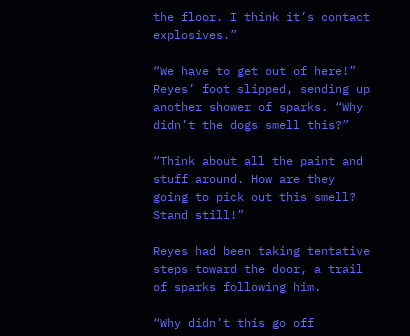the floor. I think it’s contact explosives.”

“We have to get out of here!” Reyes’ foot slipped, sending up another shower of sparks. “Why didn’t the dogs smell this?”

“Think about all the paint and stuff around. How are they going to pick out this smell? Stand still!”

Reyes had been taking tentative steps toward the door, a trail of sparks following him.

“Why didn’t this go off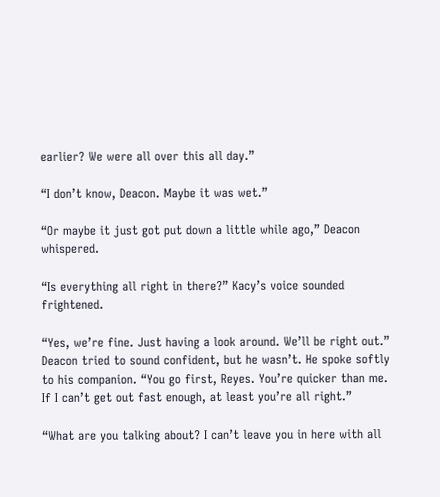earlier? We were all over this all day.”

“I don’t know, Deacon. Maybe it was wet.”

“Or maybe it just got put down a little while ago,” Deacon whispered.

“Is everything all right in there?” Kacy’s voice sounded frightened.

“Yes, we’re fine. Just having a look around. We’ll be right out.” Deacon tried to sound confident, but he wasn’t. He spoke softly to his companion. “You go first, Reyes. You’re quicker than me. If I can’t get out fast enough, at least you’re all right.”

“What are you talking about? I can’t leave you in here with all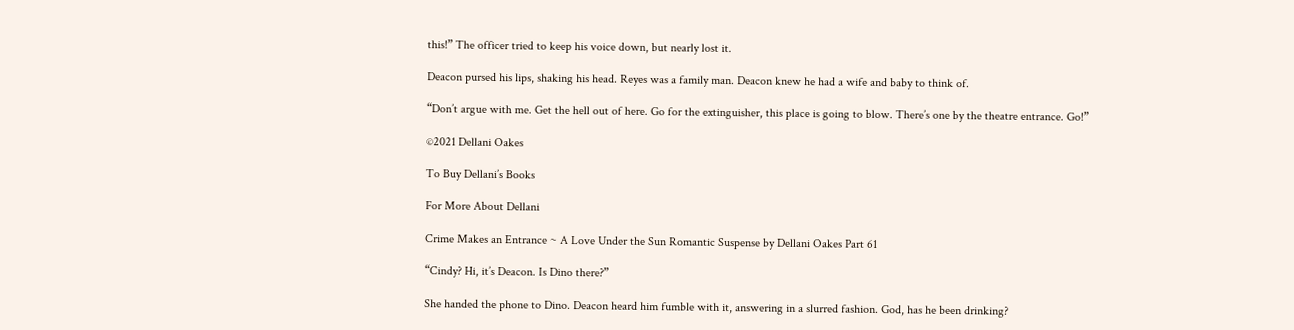this!” The officer tried to keep his voice down, but nearly lost it.

Deacon pursed his lips, shaking his head. Reyes was a family man. Deacon knew he had a wife and baby to think of.

“Don’t argue with me. Get the hell out of here. Go for the extinguisher, this place is going to blow. There’s one by the theatre entrance. Go!”

©2021 Dellani Oakes

To Buy Dellani’s Books

For More About Dellani

Crime Makes an Entrance ~ A Love Under the Sun Romantic Suspense by Dellani Oakes Part 61

“Cindy? Hi, it’s Deacon. Is Dino there?”

She handed the phone to Dino. Deacon heard him fumble with it, answering in a slurred fashion. God, has he been drinking?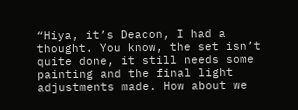“Hiya, it’s Deacon, I had a thought. You know, the set isn’t quite done, it still needs some painting and the final light adjustments made. How about we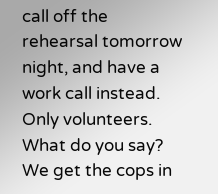call off the rehearsal tomorrow night, and have a work call instead. Only volunteers. What do you say? We get the cops in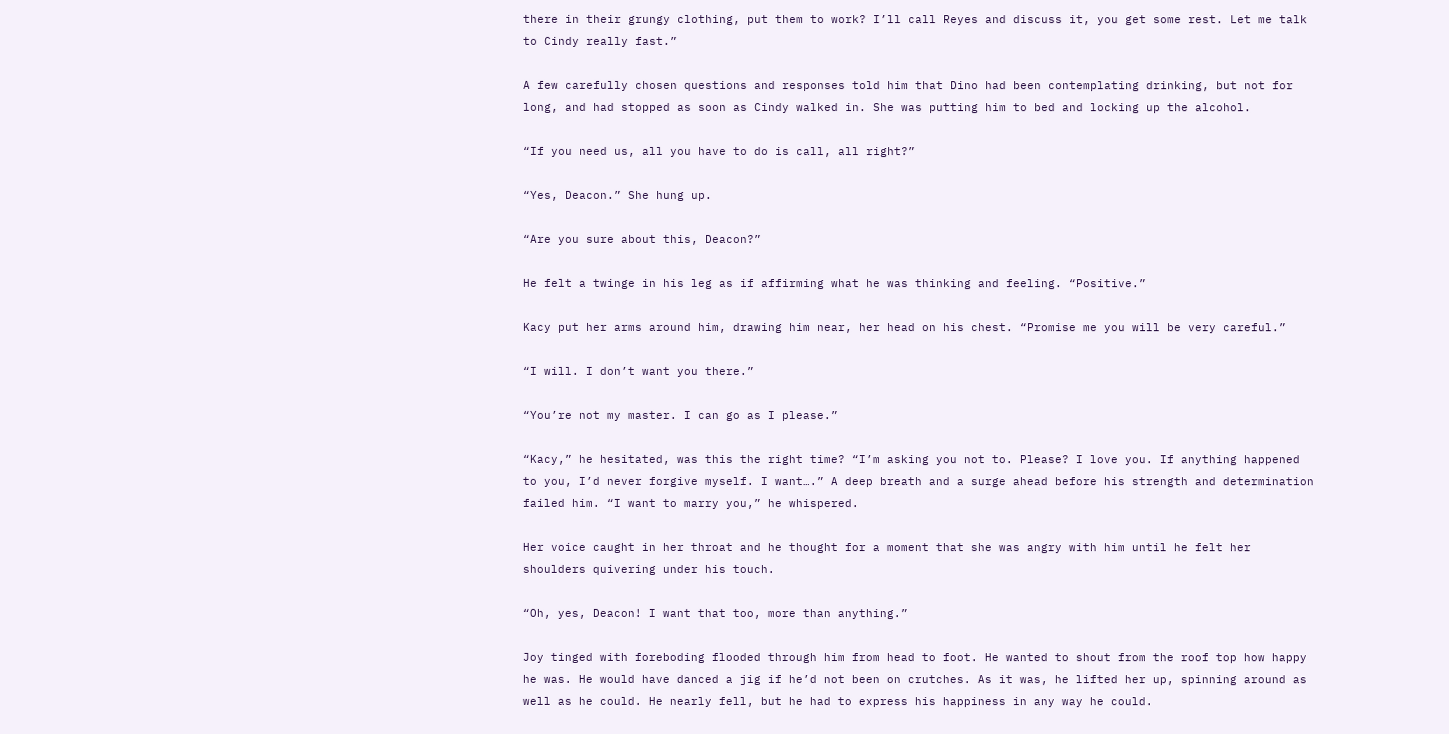there in their grungy clothing, put them to work? I’ll call Reyes and discuss it, you get some rest. Let me talk to Cindy really fast.”

A few carefully chosen questions and responses told him that Dino had been contemplating drinking, but not for long, and had stopped as soon as Cindy walked in. She was putting him to bed and locking up the alcohol.

“If you need us, all you have to do is call, all right?”

“Yes, Deacon.” She hung up.

“Are you sure about this, Deacon?”

He felt a twinge in his leg as if affirming what he was thinking and feeling. “Positive.”

Kacy put her arms around him, drawing him near, her head on his chest. “Promise me you will be very careful.”

“I will. I don’t want you there.”

“You’re not my master. I can go as I please.”

“Kacy,” he hesitated, was this the right time? “I’m asking you not to. Please? I love you. If anything happened to you, I’d never forgive myself. I want….” A deep breath and a surge ahead before his strength and determination failed him. “I want to marry you,” he whispered.

Her voice caught in her throat and he thought for a moment that she was angry with him until he felt her shoulders quivering under his touch.

“Oh, yes, Deacon! I want that too, more than anything.”

Joy tinged with foreboding flooded through him from head to foot. He wanted to shout from the roof top how happy he was. He would have danced a jig if he’d not been on crutches. As it was, he lifted her up, spinning around as well as he could. He nearly fell, but he had to express his happiness in any way he could.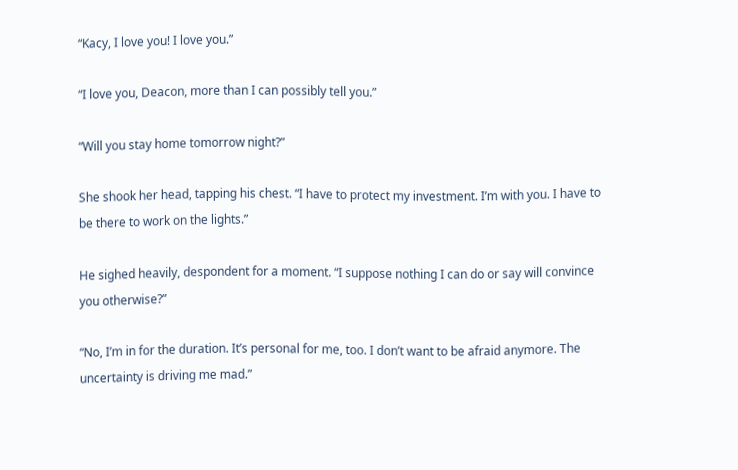“Kacy, I love you! I love you.”

“I love you, Deacon, more than I can possibly tell you.”

“Will you stay home tomorrow night?”

She shook her head, tapping his chest. “I have to protect my investment. I’m with you. I have to be there to work on the lights.”

He sighed heavily, despondent for a moment. “I suppose nothing I can do or say will convince you otherwise?”

“No, I’m in for the duration. It’s personal for me, too. I don’t want to be afraid anymore. The uncertainty is driving me mad.”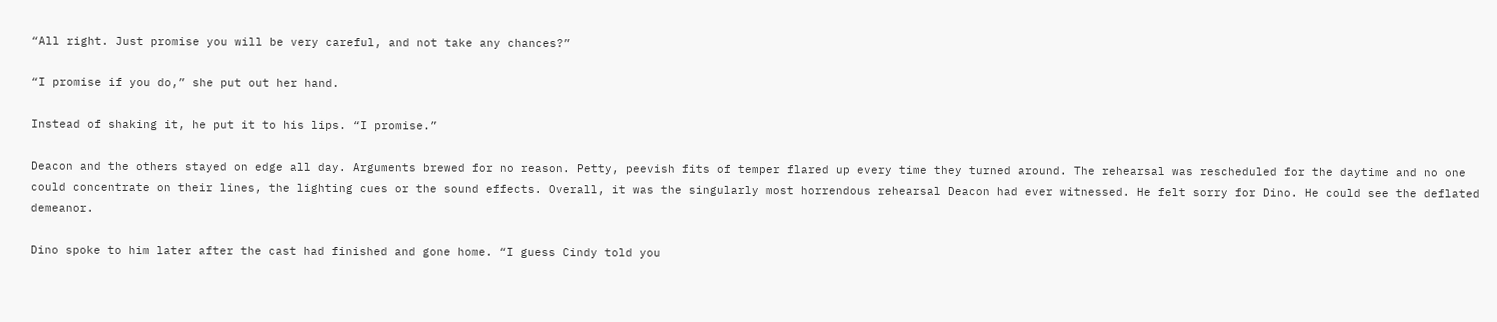“All right. Just promise you will be very careful, and not take any chances?”

“I promise if you do,” she put out her hand.

Instead of shaking it, he put it to his lips. “I promise.”

Deacon and the others stayed on edge all day. Arguments brewed for no reason. Petty, peevish fits of temper flared up every time they turned around. The rehearsal was rescheduled for the daytime and no one could concentrate on their lines, the lighting cues or the sound effects. Overall, it was the singularly most horrendous rehearsal Deacon had ever witnessed. He felt sorry for Dino. He could see the deflated demeanor.

Dino spoke to him later after the cast had finished and gone home. “I guess Cindy told you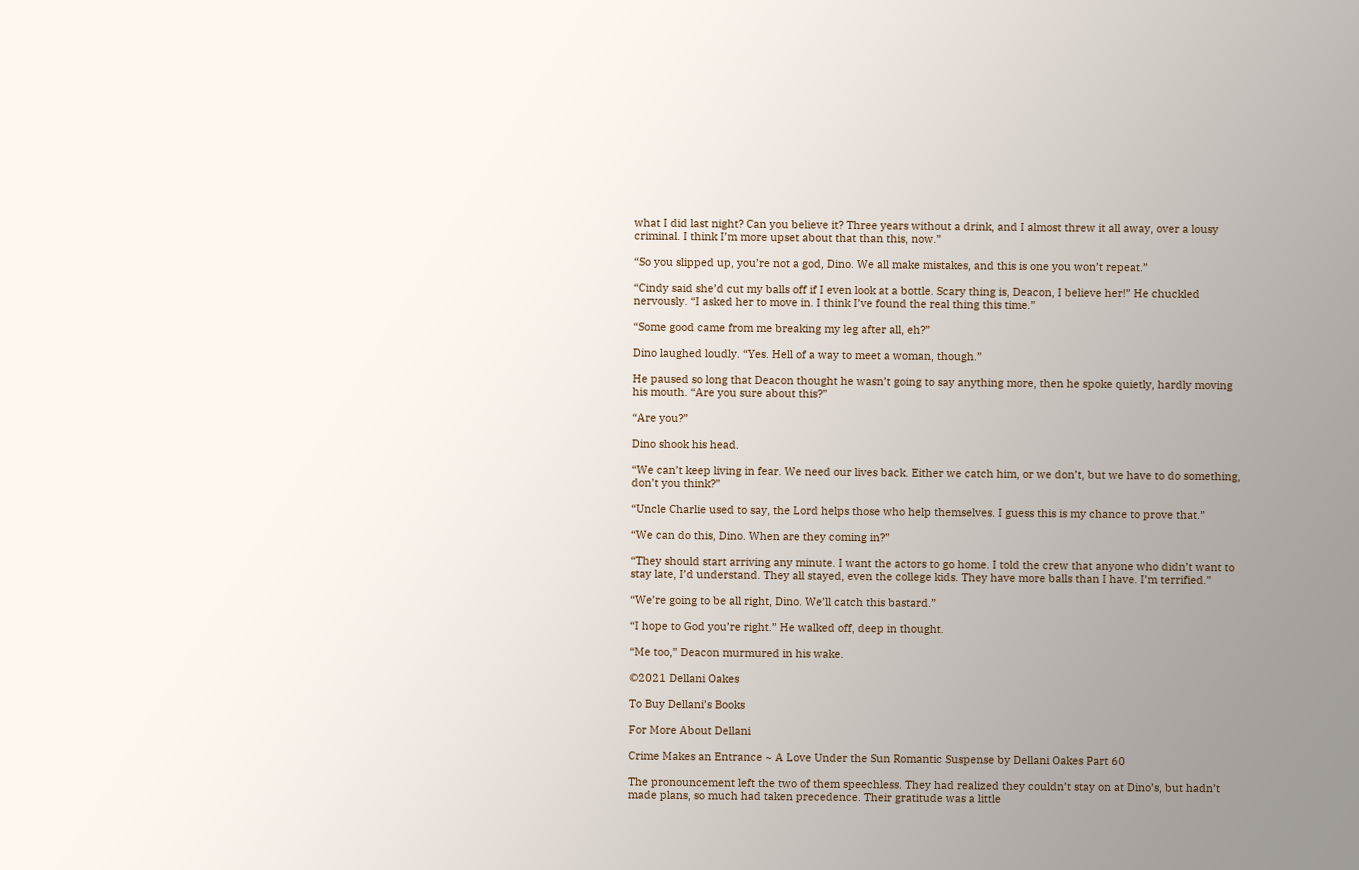what I did last night? Can you believe it? Three years without a drink, and I almost threw it all away, over a lousy criminal. I think I’m more upset about that than this, now.”

“So you slipped up, you’re not a god, Dino. We all make mistakes, and this is one you won’t repeat.”

“Cindy said she’d cut my balls off if I even look at a bottle. Scary thing is, Deacon, I believe her!” He chuckled nervously. “I asked her to move in. I think I’ve found the real thing this time.”

“Some good came from me breaking my leg after all, eh?”

Dino laughed loudly. “Yes. Hell of a way to meet a woman, though.”

He paused so long that Deacon thought he wasn’t going to say anything more, then he spoke quietly, hardly moving his mouth. “Are you sure about this?”

“Are you?”

Dino shook his head.

“We can’t keep living in fear. We need our lives back. Either we catch him, or we don’t, but we have to do something, don’t you think?”

“Uncle Charlie used to say, the Lord helps those who help themselves. I guess this is my chance to prove that.”

“We can do this, Dino. When are they coming in?”

“They should start arriving any minute. I want the actors to go home. I told the crew that anyone who didn’t want to stay late, I’d understand. They all stayed, even the college kids. They have more balls than I have. I’m terrified.”

“We’re going to be all right, Dino. We’ll catch this bastard.”

“I hope to God you’re right.” He walked off, deep in thought.

“Me too,” Deacon murmured in his wake.

©2021 Dellani Oakes

To Buy Dellani’s Books

For More About Dellani

Crime Makes an Entrance ~ A Love Under the Sun Romantic Suspense by Dellani Oakes Part 60

The pronouncement left the two of them speechless. They had realized they couldn’t stay on at Dino’s, but hadn’t made plans, so much had taken precedence. Their gratitude was a little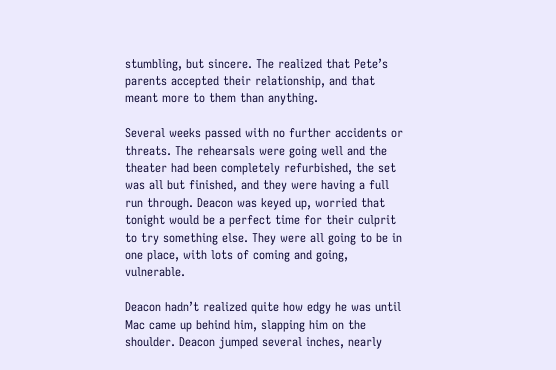stumbling, but sincere. The realized that Pete’s parents accepted their relationship, and that meant more to them than anything.

Several weeks passed with no further accidents or threats. The rehearsals were going well and the theater had been completely refurbished, the set was all but finished, and they were having a full run through. Deacon was keyed up, worried that tonight would be a perfect time for their culprit to try something else. They were all going to be in one place, with lots of coming and going, vulnerable.

Deacon hadn’t realized quite how edgy he was until Mac came up behind him, slapping him on the shoulder. Deacon jumped several inches, nearly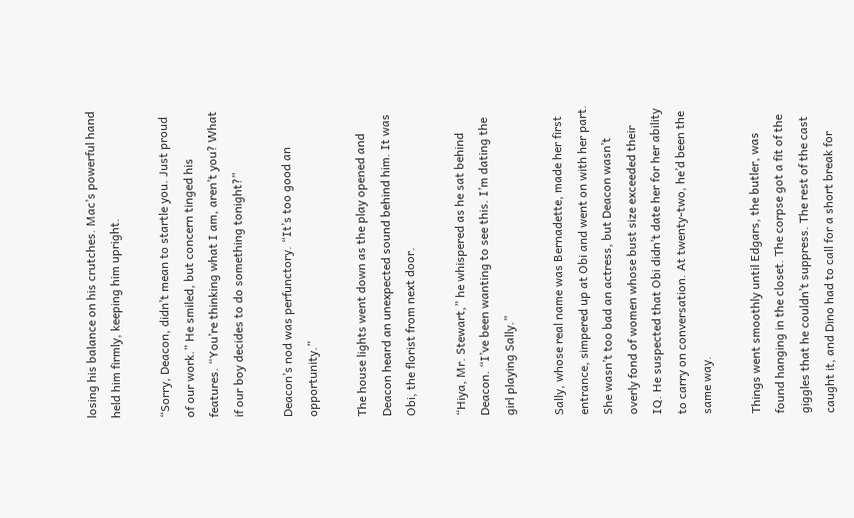losing his balance on his crutches. Mac’s powerful hand held him firmly, keeping him upright.

“Sorry, Deacon, didn’t mean to startle you. Just proud of our work.” He smiled, but concern tinged his features. “You’re thinking what I am, aren’t you? What if our boy decides to do something tonight?”

Deacon’s nod was perfunctory. “It’s too good an opportunity.”

The house lights went down as the play opened and Deacon heard an unexpected sound behind him. It was Obi, the florist from next door.

“Hiya, Mr. Stewart,” he whispered as he sat behind Deacon. “I’ve been wanting to see this. I’m dating the girl playing Sally.”

Sally, whose real name was Bernadette, made her first entrance, simpered up at Obi and went on with her part. She wasn’t too bad an actress, but Deacon wasn’t overly fond of women whose bust size exceeded their IQ. He suspected that Obi didn’t date her for her ability to carry on conversation. At twenty-two, he’d been the same way.

Things went smoothly until Edgars, the butler, was found hanging in the closet. The corpse got a fit of the giggles that he couldn’t suppress. The rest of the cast caught it, and Dino had to call for a short break for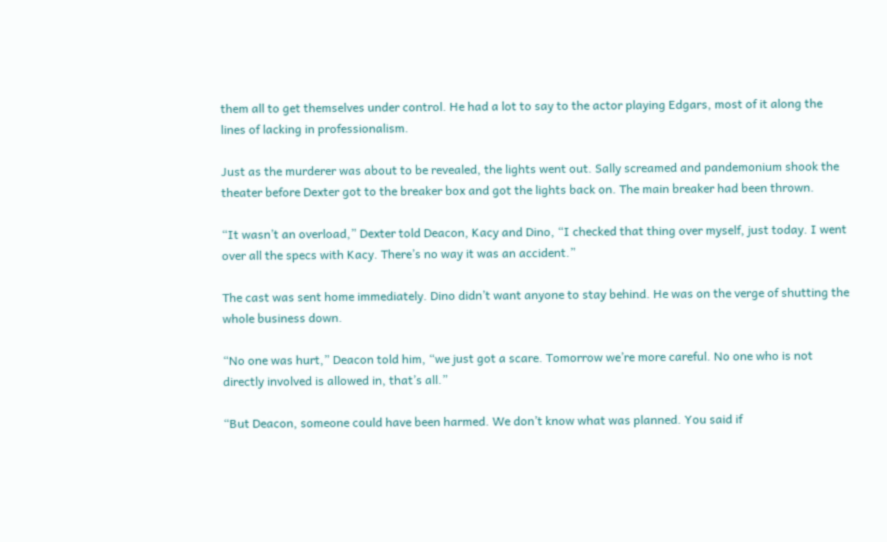them all to get themselves under control. He had a lot to say to the actor playing Edgars, most of it along the lines of lacking in professionalism.

Just as the murderer was about to be revealed, the lights went out. Sally screamed and pandemonium shook the theater before Dexter got to the breaker box and got the lights back on. The main breaker had been thrown.

“It wasn’t an overload,” Dexter told Deacon, Kacy and Dino, “I checked that thing over myself, just today. I went over all the specs with Kacy. There’s no way it was an accident.”

The cast was sent home immediately. Dino didn’t want anyone to stay behind. He was on the verge of shutting the whole business down.

“No one was hurt,” Deacon told him, “we just got a scare. Tomorrow we’re more careful. No one who is not directly involved is allowed in, that’s all.”

“But Deacon, someone could have been harmed. We don’t know what was planned. You said if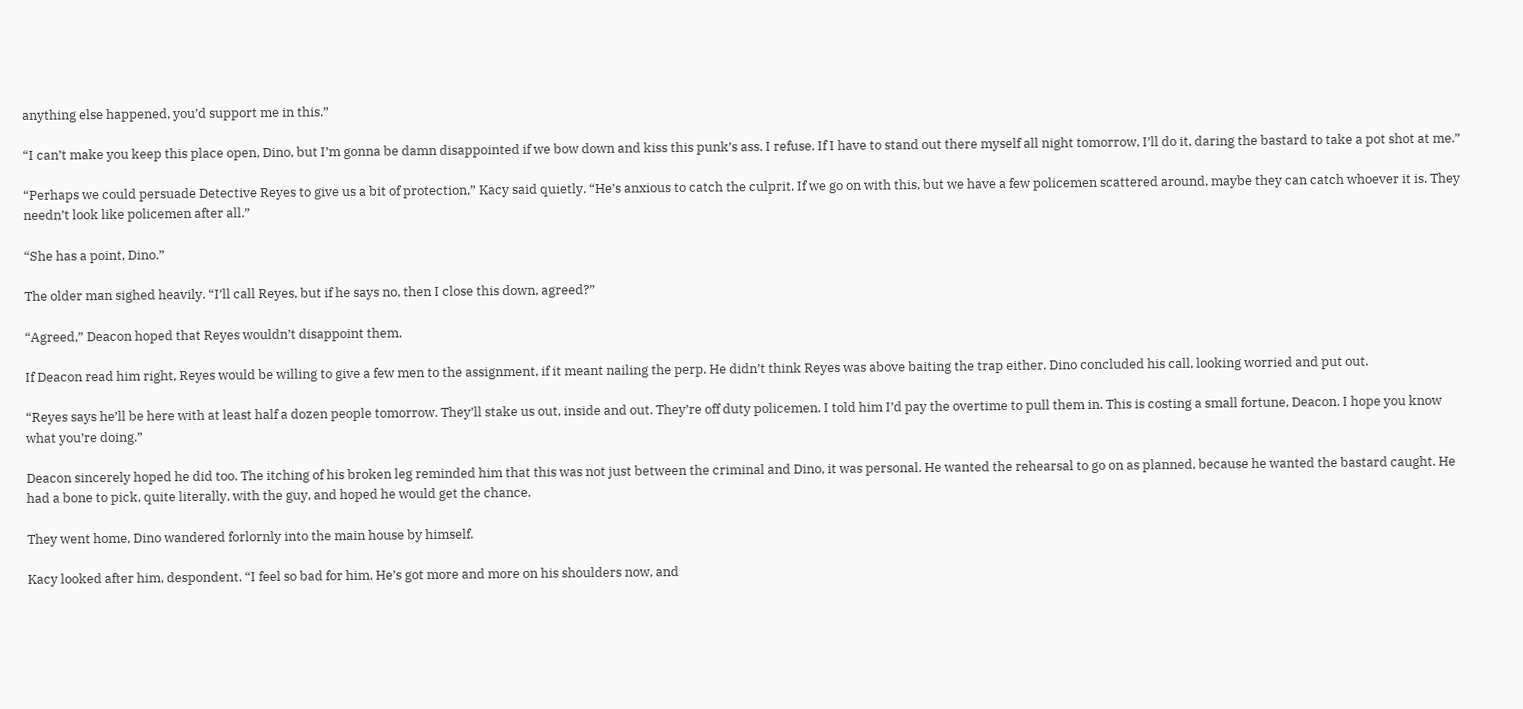anything else happened, you’d support me in this.”

“I can’t make you keep this place open, Dino, but I’m gonna be damn disappointed if we bow down and kiss this punk’s ass. I refuse. If I have to stand out there myself all night tomorrow, I’ll do it, daring the bastard to take a pot shot at me.”

“Perhaps we could persuade Detective Reyes to give us a bit of protection,” Kacy said quietly. “He’s anxious to catch the culprit. If we go on with this, but we have a few policemen scattered around, maybe they can catch whoever it is. They needn’t look like policemen after all.”

“She has a point, Dino.”

The older man sighed heavily. “I’ll call Reyes, but if he says no, then I close this down, agreed?”

“Agreed,” Deacon hoped that Reyes wouldn’t disappoint them.

If Deacon read him right, Reyes would be willing to give a few men to the assignment, if it meant nailing the perp. He didn’t think Reyes was above baiting the trap either. Dino concluded his call, looking worried and put out.

“Reyes says he’ll be here with at least half a dozen people tomorrow. They’ll stake us out, inside and out. They’re off duty policemen. I told him I’d pay the overtime to pull them in. This is costing a small fortune, Deacon. I hope you know what you’re doing.”

Deacon sincerely hoped he did too. The itching of his broken leg reminded him that this was not just between the criminal and Dino, it was personal. He wanted the rehearsal to go on as planned, because he wanted the bastard caught. He had a bone to pick, quite literally, with the guy, and hoped he would get the chance.

They went home, Dino wandered forlornly into the main house by himself.

Kacy looked after him, despondent. “I feel so bad for him. He’s got more and more on his shoulders now, and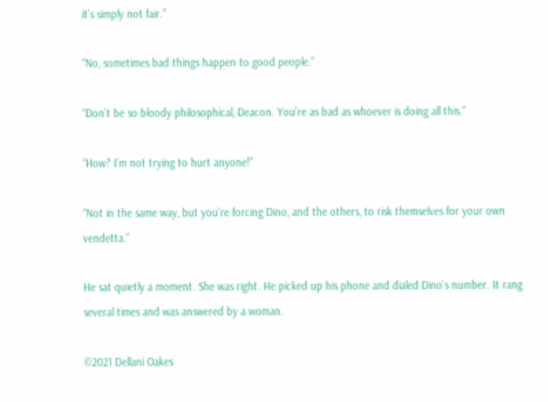it’s simply not fair.”

“No, sometimes bad things happen to good people.”

“Don’t be so bloody philosophical, Deacon. You’re as bad as whoever is doing all this.”

“How? I’m not trying to hurt anyone!”

“Not in the same way, but you’re forcing Dino, and the others, to risk themselves for your own vendetta.”

He sat quietly a moment. She was right. He picked up his phone and dialed Dino’s number. It rang several times and was answered by a woman.

©2021 Dellani Oakes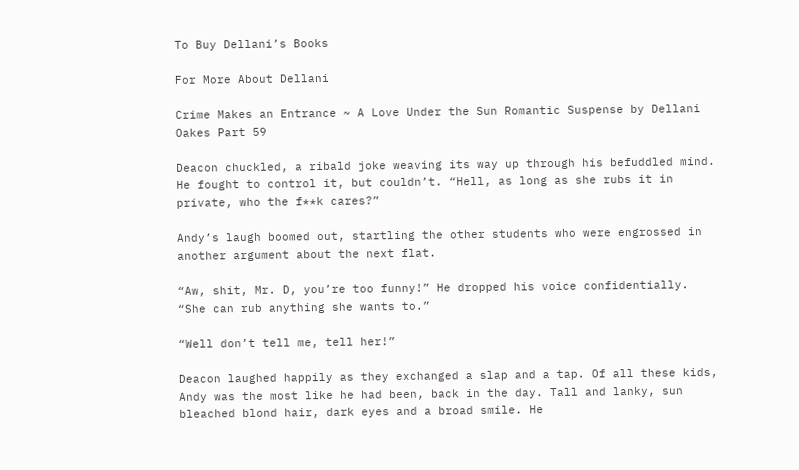To Buy Dellani’s Books

For More About Dellani

Crime Makes an Entrance ~ A Love Under the Sun Romantic Suspense by Dellani Oakes Part 59

Deacon chuckled, a ribald joke weaving its way up through his befuddled mind. He fought to control it, but couldn’t. “Hell, as long as she rubs it in private, who the f**k cares?”

Andy’s laugh boomed out, startling the other students who were engrossed in another argument about the next flat.

“Aw, shit, Mr. D, you’re too funny!” He dropped his voice confidentially. “She can rub anything she wants to.”

“Well don’t tell me, tell her!”

Deacon laughed happily as they exchanged a slap and a tap. Of all these kids, Andy was the most like he had been, back in the day. Tall and lanky, sun bleached blond hair, dark eyes and a broad smile. He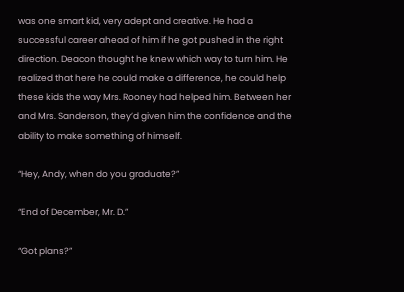was one smart kid, very adept and creative. He had a successful career ahead of him if he got pushed in the right direction. Deacon thought he knew which way to turn him. He realized that here he could make a difference, he could help these kids the way Mrs. Rooney had helped him. Between her and Mrs. Sanderson, they’d given him the confidence and the ability to make something of himself.

“Hey, Andy, when do you graduate?”

“End of December, Mr. D.”

“Got plans?”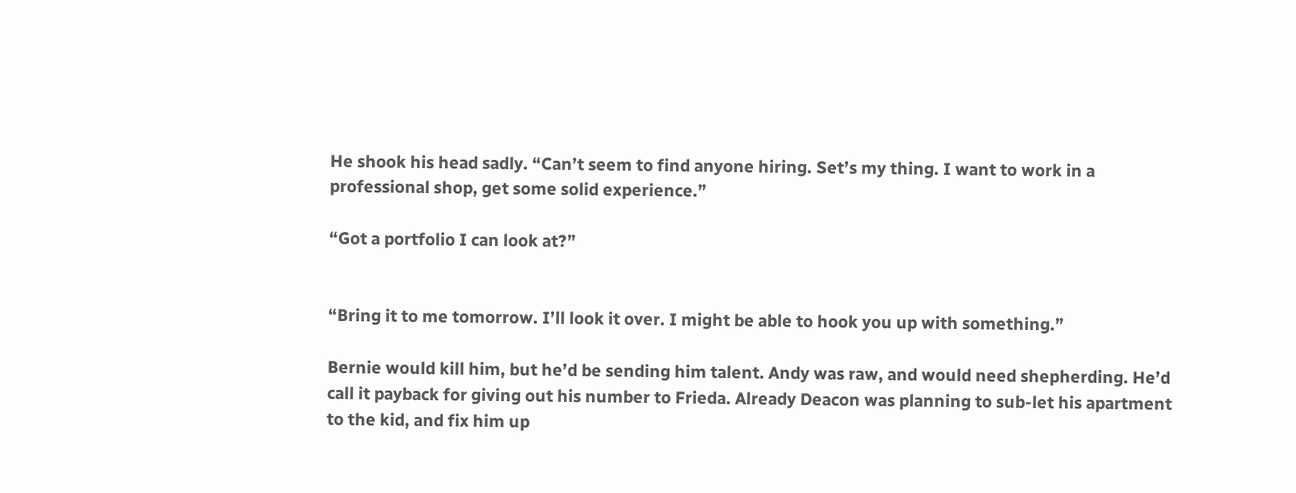He shook his head sadly. “Can’t seem to find anyone hiring. Set’s my thing. I want to work in a professional shop, get some solid experience.”

“Got a portfolio I can look at?”


“Bring it to me tomorrow. I’ll look it over. I might be able to hook you up with something.”

Bernie would kill him, but he’d be sending him talent. Andy was raw, and would need shepherding. He’d call it payback for giving out his number to Frieda. Already Deacon was planning to sub-let his apartment to the kid, and fix him up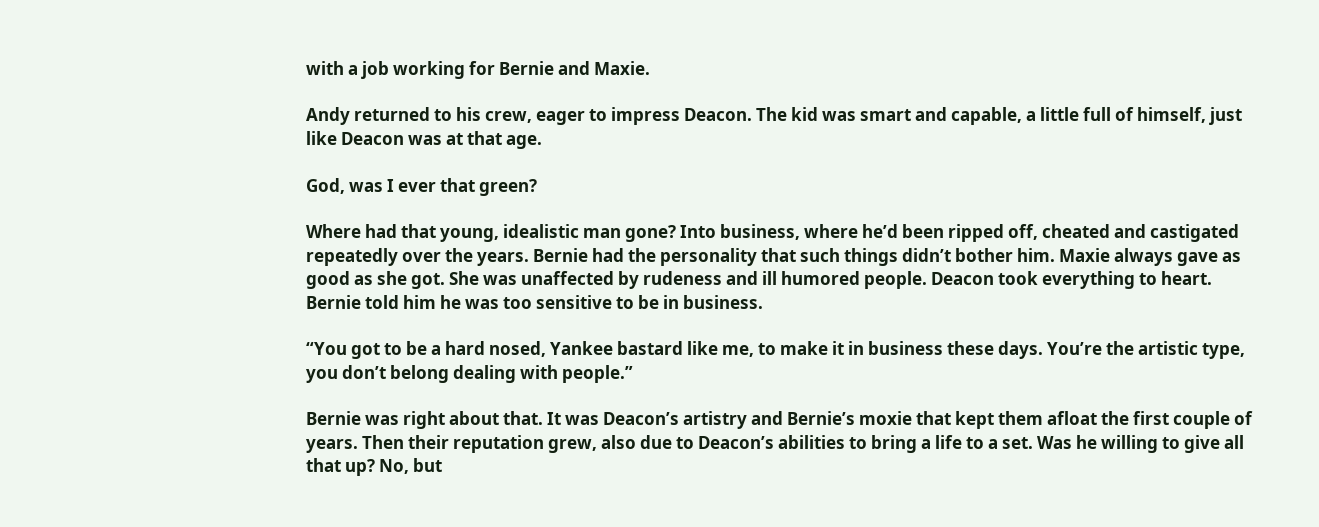with a job working for Bernie and Maxie.

Andy returned to his crew, eager to impress Deacon. The kid was smart and capable, a little full of himself, just like Deacon was at that age.

God, was I ever that green?

Where had that young, idealistic man gone? Into business, where he’d been ripped off, cheated and castigated repeatedly over the years. Bernie had the personality that such things didn’t bother him. Maxie always gave as good as she got. She was unaffected by rudeness and ill humored people. Deacon took everything to heart. Bernie told him he was too sensitive to be in business.

“You got to be a hard nosed, Yankee bastard like me, to make it in business these days. You’re the artistic type, you don’t belong dealing with people.”

Bernie was right about that. It was Deacon’s artistry and Bernie’s moxie that kept them afloat the first couple of years. Then their reputation grew, also due to Deacon’s abilities to bring a life to a set. Was he willing to give all that up? No, but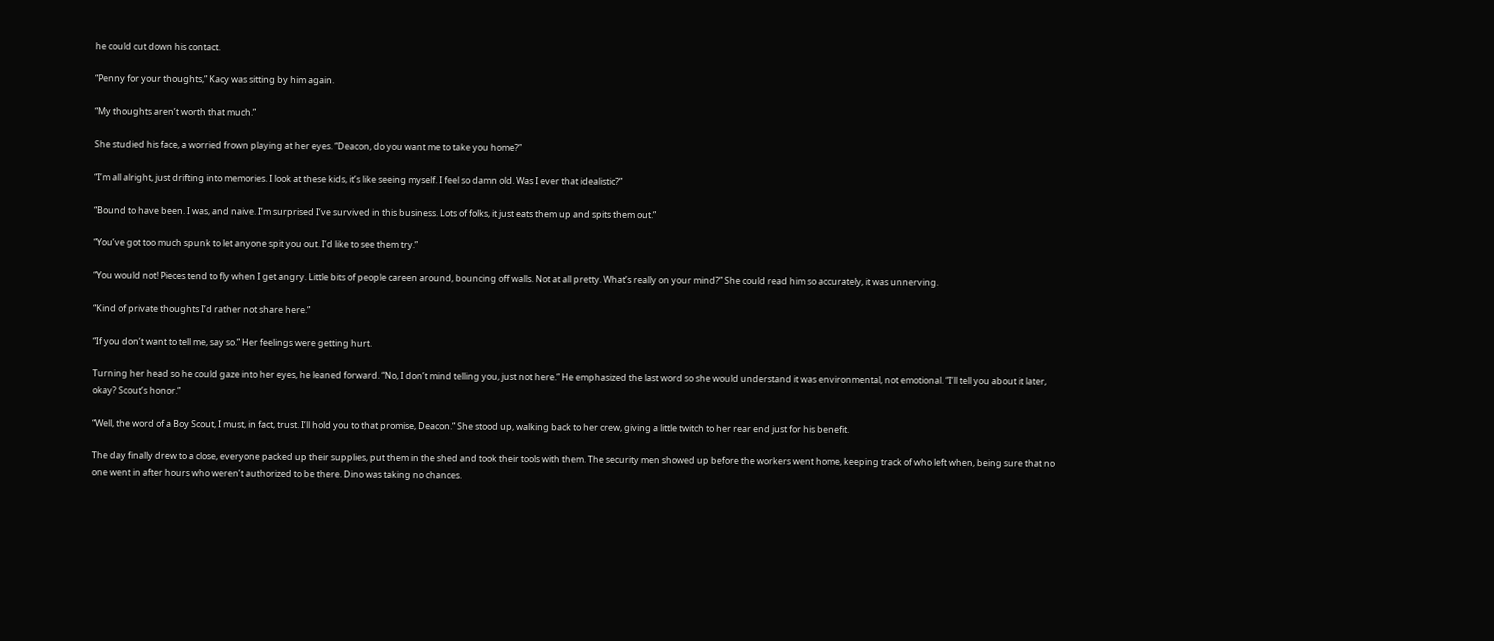he could cut down his contact.

“Penny for your thoughts,” Kacy was sitting by him again.

“My thoughts aren’t worth that much.”

She studied his face, a worried frown playing at her eyes. “Deacon, do you want me to take you home?”

“I’m all alright, just drifting into memories. I look at these kids, it’s like seeing myself. I feel so damn old. Was I ever that idealistic?”

“Bound to have been. I was, and naive. I’m surprised I’ve survived in this business. Lots of folks, it just eats them up and spits them out.”

“You’ve got too much spunk to let anyone spit you out. I’d like to see them try.”

“You would not! Pieces tend to fly when I get angry. Little bits of people careen around, bouncing off walls. Not at all pretty. What’s really on your mind?” She could read him so accurately, it was unnerving.

“Kind of private thoughts I’d rather not share here.”

“If you don’t want to tell me, say so.” Her feelings were getting hurt.

Turning her head so he could gaze into her eyes, he leaned forward. “No, I don’t mind telling you, just not here.” He emphasized the last word so she would understand it was environmental, not emotional. “I’ll tell you about it later, okay? Scout’s honor.”

“Well, the word of a Boy Scout, I must, in fact, trust. I’ll hold you to that promise, Deacon.” She stood up, walking back to her crew, giving a little twitch to her rear end just for his benefit.

The day finally drew to a close, everyone packed up their supplies, put them in the shed and took their tools with them. The security men showed up before the workers went home, keeping track of who left when, being sure that no one went in after hours who weren’t authorized to be there. Dino was taking no chances.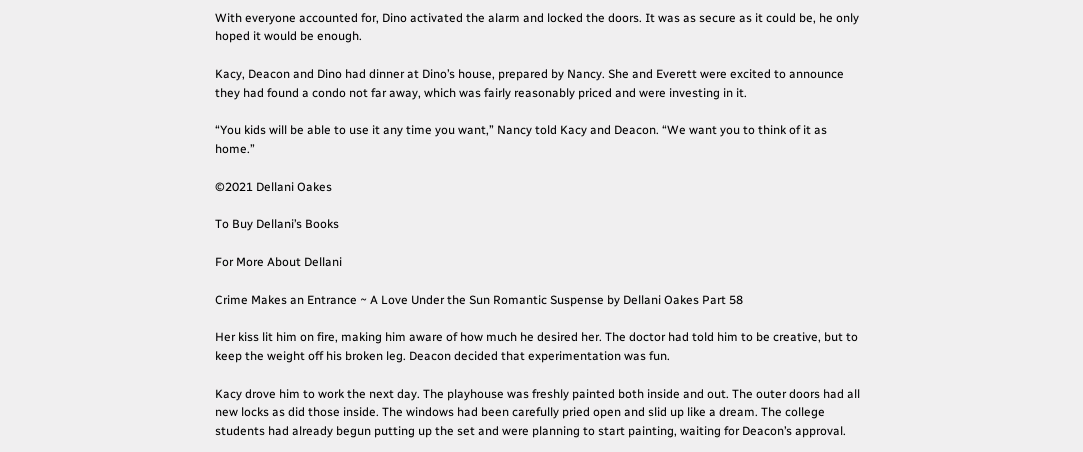With everyone accounted for, Dino activated the alarm and locked the doors. It was as secure as it could be, he only hoped it would be enough.

Kacy, Deacon and Dino had dinner at Dino’s house, prepared by Nancy. She and Everett were excited to announce they had found a condo not far away, which was fairly reasonably priced and were investing in it.

“You kids will be able to use it any time you want,” Nancy told Kacy and Deacon. “We want you to think of it as home.”

©2021 Dellani Oakes

To Buy Dellani’s Books

For More About Dellani

Crime Makes an Entrance ~ A Love Under the Sun Romantic Suspense by Dellani Oakes Part 58

Her kiss lit him on fire, making him aware of how much he desired her. The doctor had told him to be creative, but to keep the weight off his broken leg. Deacon decided that experimentation was fun.

Kacy drove him to work the next day. The playhouse was freshly painted both inside and out. The outer doors had all new locks as did those inside. The windows had been carefully pried open and slid up like a dream. The college students had already begun putting up the set and were planning to start painting, waiting for Deacon’s approval.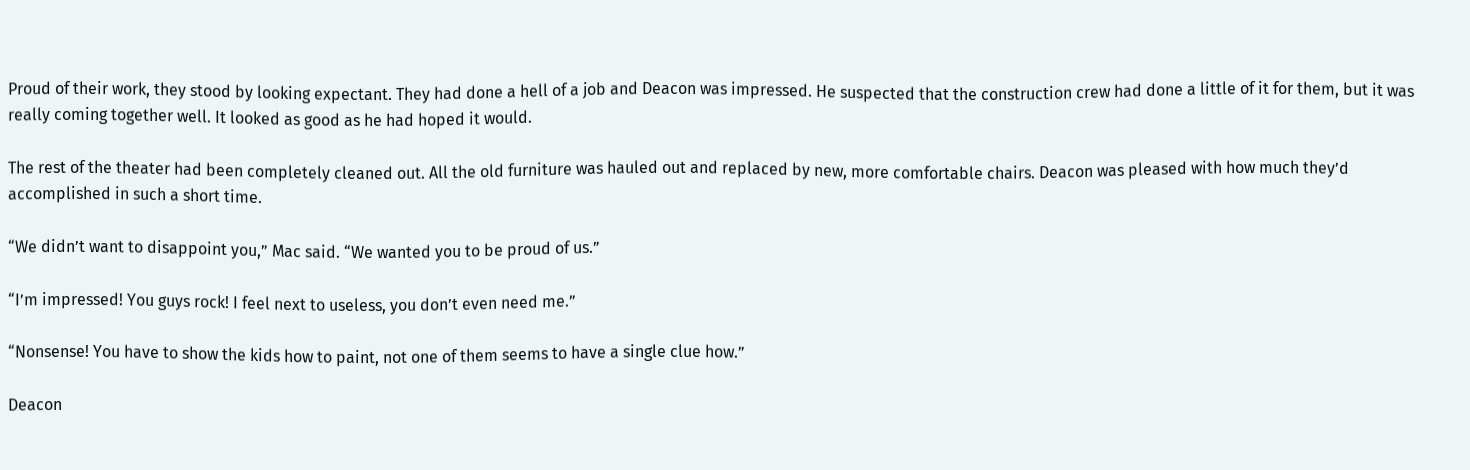Proud of their work, they stood by looking expectant. They had done a hell of a job and Deacon was impressed. He suspected that the construction crew had done a little of it for them, but it was really coming together well. It looked as good as he had hoped it would.

The rest of the theater had been completely cleaned out. All the old furniture was hauled out and replaced by new, more comfortable chairs. Deacon was pleased with how much they’d accomplished in such a short time.

“We didn’t want to disappoint you,” Mac said. “We wanted you to be proud of us.”

“I’m impressed! You guys rock! I feel next to useless, you don’t even need me.”

“Nonsense! You have to show the kids how to paint, not one of them seems to have a single clue how.”

Deacon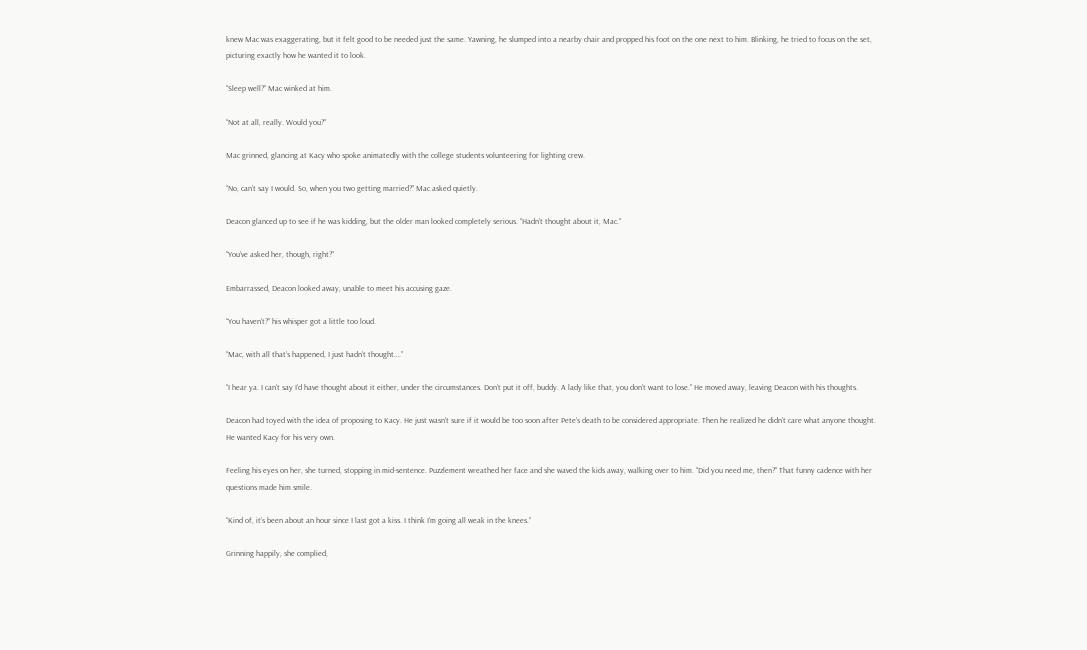knew Mac was exaggerating, but it felt good to be needed just the same. Yawning, he slumped into a nearby chair and propped his foot on the one next to him. Blinking, he tried to focus on the set, picturing exactly how he wanted it to look.

“Sleep well?” Mac winked at him.

“Not at all, really. Would you?”

Mac grinned, glancing at Kacy who spoke animatedly with the college students volunteering for lighting crew.

“No, can’t say I would. So, when you two getting married?” Mac asked quietly.

Deacon glanced up to see if he was kidding, but the older man looked completely serious. “Hadn’t thought about it, Mac.”

“You’ve asked her, though, right?”

Embarrassed, Deacon looked away, unable to meet his accusing gaze.

“You haven’t?” his whisper got a little too loud.

“Mac, with all that’s happened, I just hadn’t thought….”

“I hear ya. I can’t say I’d have thought about it either, under the circumstances. Don’t put it off, buddy. A lady like that, you don’t want to lose.” He moved away, leaving Deacon with his thoughts.

Deacon had toyed with the idea of proposing to Kacy. He just wasn’t sure if it would be too soon after Pete’s death to be considered appropriate. Then he realized he didn’t care what anyone thought. He wanted Kacy for his very own.

Feeling his eyes on her, she turned, stopping in mid-sentence. Puzzlement wreathed her face and she waved the kids away, walking over to him. “Did you need me, then?” That funny cadence with her questions made him smile.

“Kind of, it’s been about an hour since I last got a kiss. I think I’m going all weak in the knees.”

Grinning happily, she complied,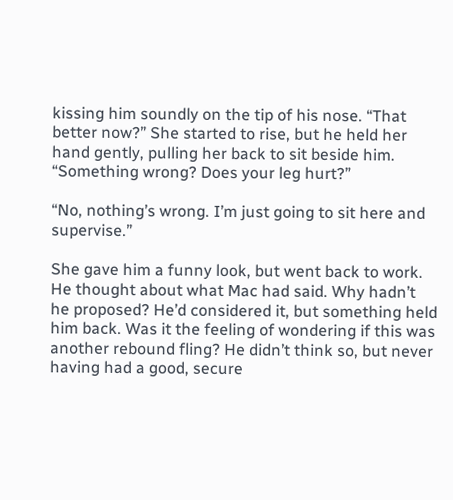kissing him soundly on the tip of his nose. “That better now?” She started to rise, but he held her hand gently, pulling her back to sit beside him. “Something wrong? Does your leg hurt?”

“No, nothing’s wrong. I’m just going to sit here and supervise.”

She gave him a funny look, but went back to work. He thought about what Mac had said. Why hadn’t he proposed? He’d considered it, but something held him back. Was it the feeling of wondering if this was another rebound fling? He didn’t think so, but never having had a good, secure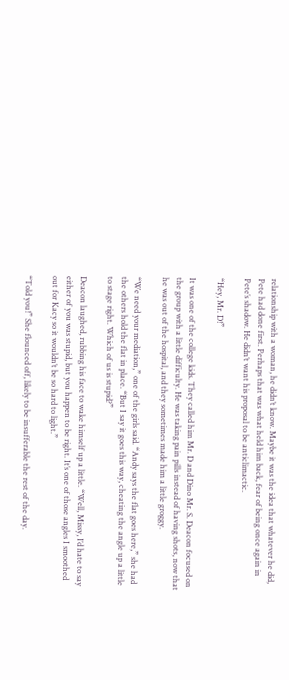relationship with a woman, he didn’t know. Maybe it was the idea that whatever he did, Pete had done first. Perhaps that was what held him back, fear of being once again in Pete’s shadow. He didn’t want his proposal to be anticlimactic.

“Hey, Mr. D!”

It was one of the college kids. They called him Mr. D and Dino Mr. S. Deacon focused on the group with a little difficulty. He was taking pain pills instead of having shots, now that he was out of the hospital, and they sometimes made him a little groggy.

“We need your mediation,” one of the girls said. “Andy says the flat goes here,” she had the others hold the flat in place. “But I say it goes this way, cheating the angle up a little to stage right. Which of us is stupid?”

Deacon laughed, rubbing his face to wake himself up a little. “Well, Missy, I’d hate to say either of you was stupid, but you happen to be right. It’s one of those angles I smoothed out for Kacy so it wouldn’t be so hard to light.”

“Told you!” She flounced off, likely to be insufferable the rest of the day.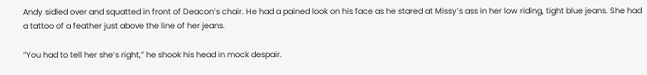Andy sidled over and squatted in front of Deacon’s chair. He had a pained look on his face as he stared at Missy’s ass in her low riding, tight blue jeans. She had a tattoo of a feather just above the line of her jeans.

“You had to tell her she’s right,” he shook his head in mock despair.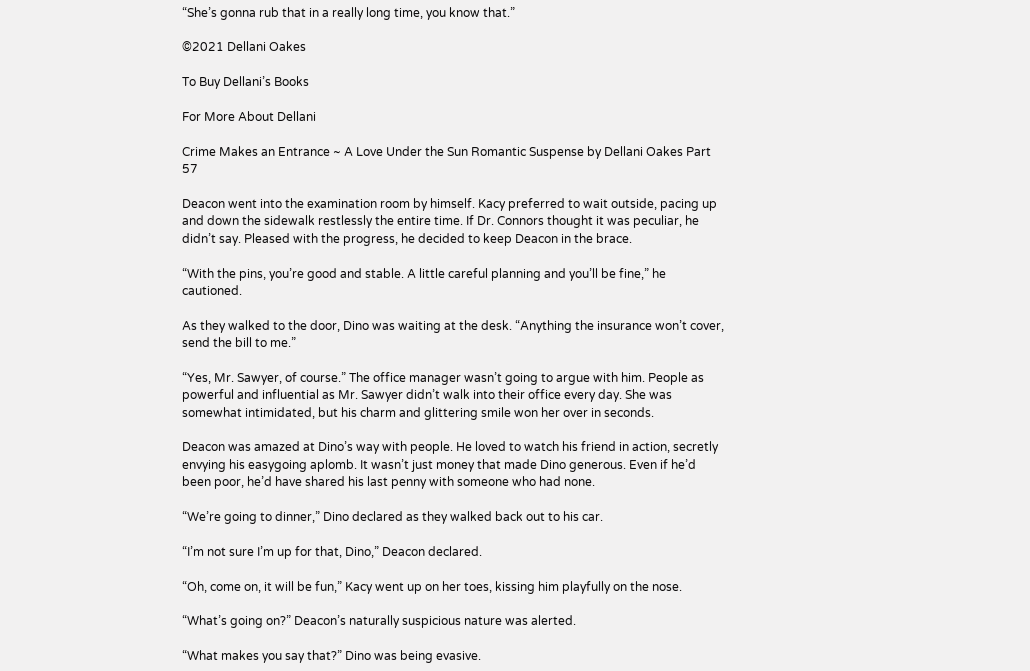“She’s gonna rub that in a really long time, you know that.”

©2021 Dellani Oakes

To Buy Dellani’s Books

For More About Dellani

Crime Makes an Entrance ~ A Love Under the Sun Romantic Suspense by Dellani Oakes Part 57

Deacon went into the examination room by himself. Kacy preferred to wait outside, pacing up and down the sidewalk restlessly the entire time. If Dr. Connors thought it was peculiar, he didn’t say. Pleased with the progress, he decided to keep Deacon in the brace.

“With the pins, you’re good and stable. A little careful planning and you’ll be fine,” he cautioned.

As they walked to the door, Dino was waiting at the desk. “Anything the insurance won’t cover, send the bill to me.”

“Yes, Mr. Sawyer, of course.” The office manager wasn’t going to argue with him. People as powerful and influential as Mr. Sawyer didn’t walk into their office every day. She was somewhat intimidated, but his charm and glittering smile won her over in seconds.

Deacon was amazed at Dino’s way with people. He loved to watch his friend in action, secretly envying his easygoing aplomb. It wasn’t just money that made Dino generous. Even if he’d been poor, he’d have shared his last penny with someone who had none.

“We’re going to dinner,” Dino declared as they walked back out to his car.

“I’m not sure I’m up for that, Dino,” Deacon declared.

“Oh, come on, it will be fun,” Kacy went up on her toes, kissing him playfully on the nose.

“What’s going on?” Deacon’s naturally suspicious nature was alerted.

“What makes you say that?” Dino was being evasive.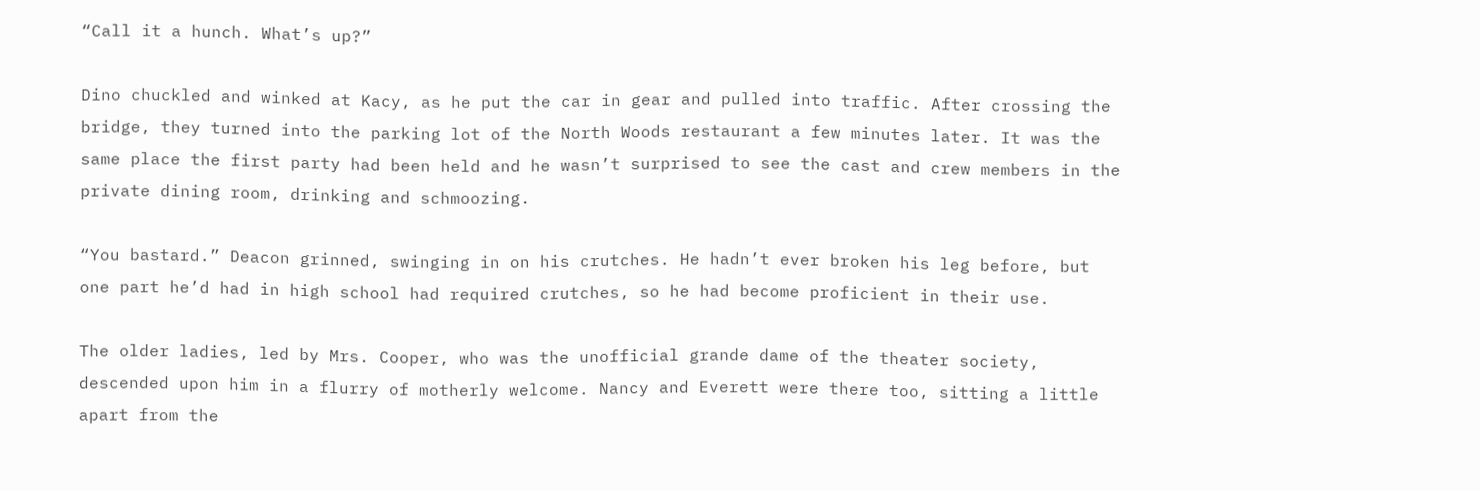“Call it a hunch. What’s up?”

Dino chuckled and winked at Kacy, as he put the car in gear and pulled into traffic. After crossing the bridge, they turned into the parking lot of the North Woods restaurant a few minutes later. It was the same place the first party had been held and he wasn’t surprised to see the cast and crew members in the private dining room, drinking and schmoozing.

“You bastard.” Deacon grinned, swinging in on his crutches. He hadn’t ever broken his leg before, but one part he’d had in high school had required crutches, so he had become proficient in their use.

The older ladies, led by Mrs. Cooper, who was the unofficial grande dame of the theater society, descended upon him in a flurry of motherly welcome. Nancy and Everett were there too, sitting a little apart from the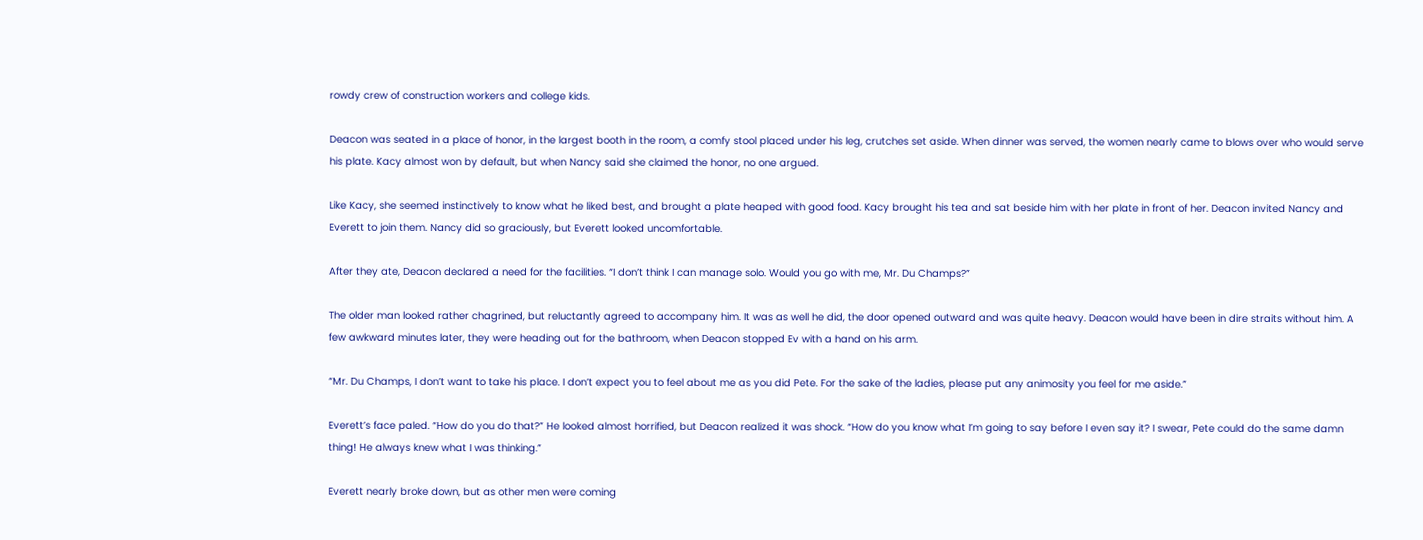rowdy crew of construction workers and college kids.

Deacon was seated in a place of honor, in the largest booth in the room, a comfy stool placed under his leg, crutches set aside. When dinner was served, the women nearly came to blows over who would serve his plate. Kacy almost won by default, but when Nancy said she claimed the honor, no one argued.

Like Kacy, she seemed instinctively to know what he liked best, and brought a plate heaped with good food. Kacy brought his tea and sat beside him with her plate in front of her. Deacon invited Nancy and Everett to join them. Nancy did so graciously, but Everett looked uncomfortable.

After they ate, Deacon declared a need for the facilities. “I don’t think I can manage solo. Would you go with me, Mr. Du Champs?”

The older man looked rather chagrined, but reluctantly agreed to accompany him. It was as well he did, the door opened outward and was quite heavy. Deacon would have been in dire straits without him. A few awkward minutes later, they were heading out for the bathroom, when Deacon stopped Ev with a hand on his arm.

“Mr. Du Champs, I don’t want to take his place. I don’t expect you to feel about me as you did Pete. For the sake of the ladies, please put any animosity you feel for me aside.”

Everett’s face paled. “How do you do that?” He looked almost horrified, but Deacon realized it was shock. “How do you know what I’m going to say before I even say it? I swear, Pete could do the same damn thing! He always knew what I was thinking.”

Everett nearly broke down, but as other men were coming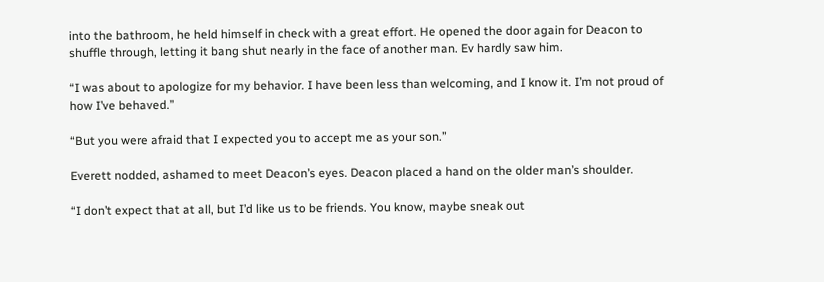into the bathroom, he held himself in check with a great effort. He opened the door again for Deacon to shuffle through, letting it bang shut nearly in the face of another man. Ev hardly saw him.

“I was about to apologize for my behavior. I have been less than welcoming, and I know it. I’m not proud of how I’ve behaved.”

“But you were afraid that I expected you to accept me as your son.”

Everett nodded, ashamed to meet Deacon’s eyes. Deacon placed a hand on the older man’s shoulder.

“I don’t expect that at all, but I’d like us to be friends. You know, maybe sneak out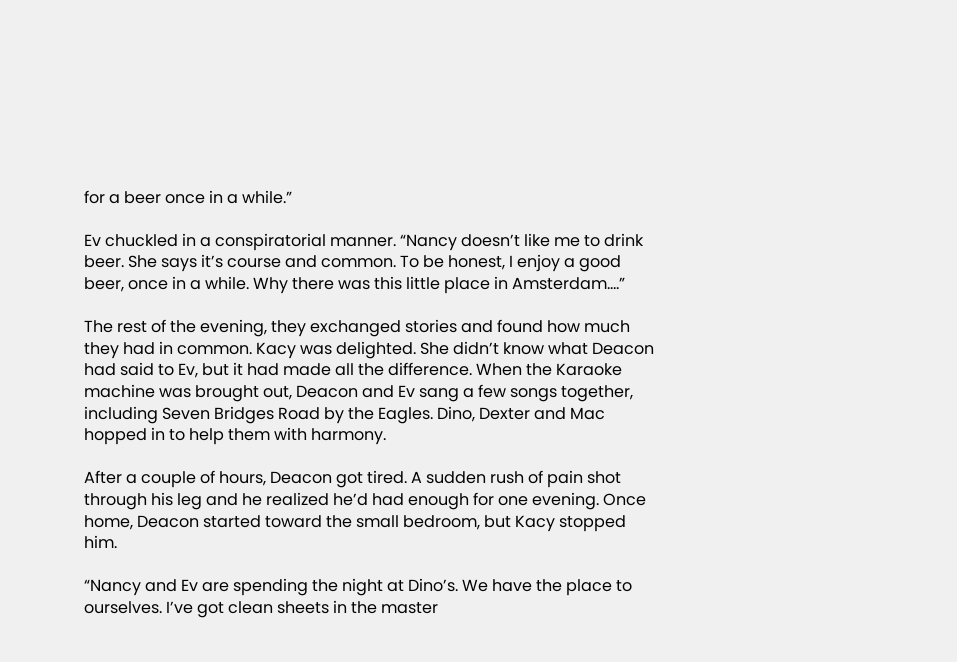for a beer once in a while.”

Ev chuckled in a conspiratorial manner. “Nancy doesn’t like me to drink beer. She says it’s course and common. To be honest, I enjoy a good beer, once in a while. Why there was this little place in Amsterdam….”

The rest of the evening, they exchanged stories and found how much they had in common. Kacy was delighted. She didn’t know what Deacon had said to Ev, but it had made all the difference. When the Karaoke machine was brought out, Deacon and Ev sang a few songs together, including Seven Bridges Road by the Eagles. Dino, Dexter and Mac hopped in to help them with harmony.

After a couple of hours, Deacon got tired. A sudden rush of pain shot through his leg and he realized he’d had enough for one evening. Once home, Deacon started toward the small bedroom, but Kacy stopped him.

“Nancy and Ev are spending the night at Dino’s. We have the place to ourselves. I’ve got clean sheets in the master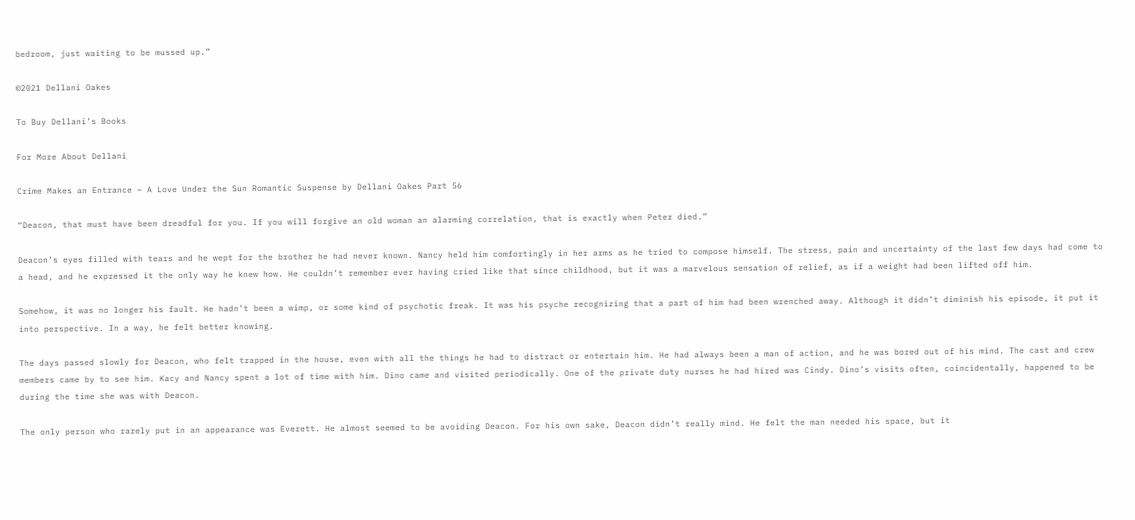bedroom, just waiting to be mussed up.”

©2021 Dellani Oakes

To Buy Dellani’s Books

For More About Dellani

Crime Makes an Entrance ~ A Love Under the Sun Romantic Suspense by Dellani Oakes Part 56

“Deacon, that must have been dreadful for you. If you will forgive an old woman an alarming correlation, that is exactly when Peter died.”

Deacon’s eyes filled with tears and he wept for the brother he had never known. Nancy held him comfortingly in her arms as he tried to compose himself. The stress, pain and uncertainty of the last few days had come to a head, and he expressed it the only way he knew how. He couldn’t remember ever having cried like that since childhood, but it was a marvelous sensation of relief, as if a weight had been lifted off him.

Somehow, it was no longer his fault. He hadn’t been a wimp, or some kind of psychotic freak. It was his psyche recognizing that a part of him had been wrenched away. Although it didn’t diminish his episode, it put it into perspective. In a way, he felt better knowing.

The days passed slowly for Deacon, who felt trapped in the house, even with all the things he had to distract or entertain him. He had always been a man of action, and he was bored out of his mind. The cast and crew members came by to see him. Kacy and Nancy spent a lot of time with him. Dino came and visited periodically. One of the private duty nurses he had hired was Cindy. Dino’s visits often, coincidentally, happened to be during the time she was with Deacon.

The only person who rarely put in an appearance was Everett. He almost seemed to be avoiding Deacon. For his own sake, Deacon didn’t really mind. He felt the man needed his space, but it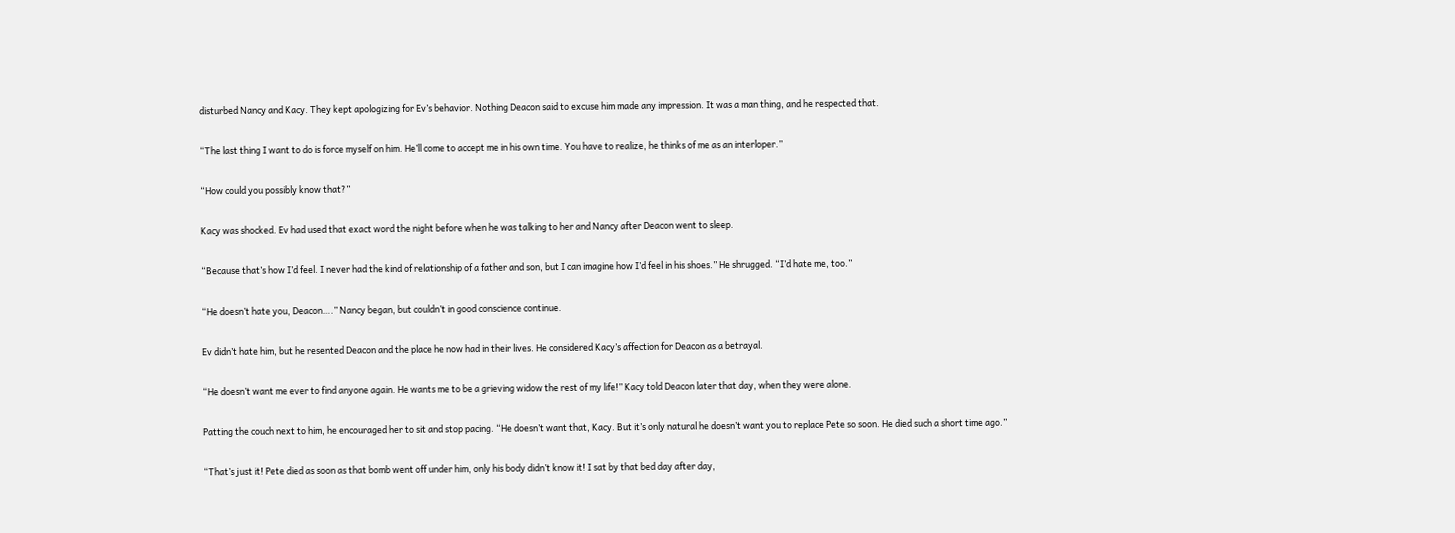disturbed Nancy and Kacy. They kept apologizing for Ev’s behavior. Nothing Deacon said to excuse him made any impression. It was a man thing, and he respected that.

“The last thing I want to do is force myself on him. He’ll come to accept me in his own time. You have to realize, he thinks of me as an interloper.”

“How could you possibly know that?”

Kacy was shocked. Ev had used that exact word the night before when he was talking to her and Nancy after Deacon went to sleep.

“Because that’s how I’d feel. I never had the kind of relationship of a father and son, but I can imagine how I’d feel in his shoes.” He shrugged. “I’d hate me, too.”

“He doesn’t hate you, Deacon….” Nancy began, but couldn’t in good conscience continue.

Ev didn’t hate him, but he resented Deacon and the place he now had in their lives. He considered Kacy’s affection for Deacon as a betrayal.

“He doesn’t want me ever to find anyone again. He wants me to be a grieving widow the rest of my life!” Kacy told Deacon later that day, when they were alone.

Patting the couch next to him, he encouraged her to sit and stop pacing. “He doesn’t want that, Kacy. But it’s only natural he doesn’t want you to replace Pete so soon. He died such a short time ago.”

“That’s just it! Pete died as soon as that bomb went off under him, only his body didn’t know it! I sat by that bed day after day,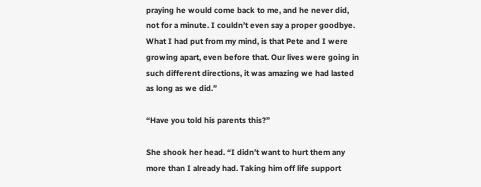praying he would come back to me, and he never did, not for a minute. I couldn’t even say a proper goodbye. What I had put from my mind, is that Pete and I were growing apart, even before that. Our lives were going in such different directions, it was amazing we had lasted as long as we did.”

“Have you told his parents this?”

She shook her head. “I didn’t want to hurt them any more than I already had. Taking him off life support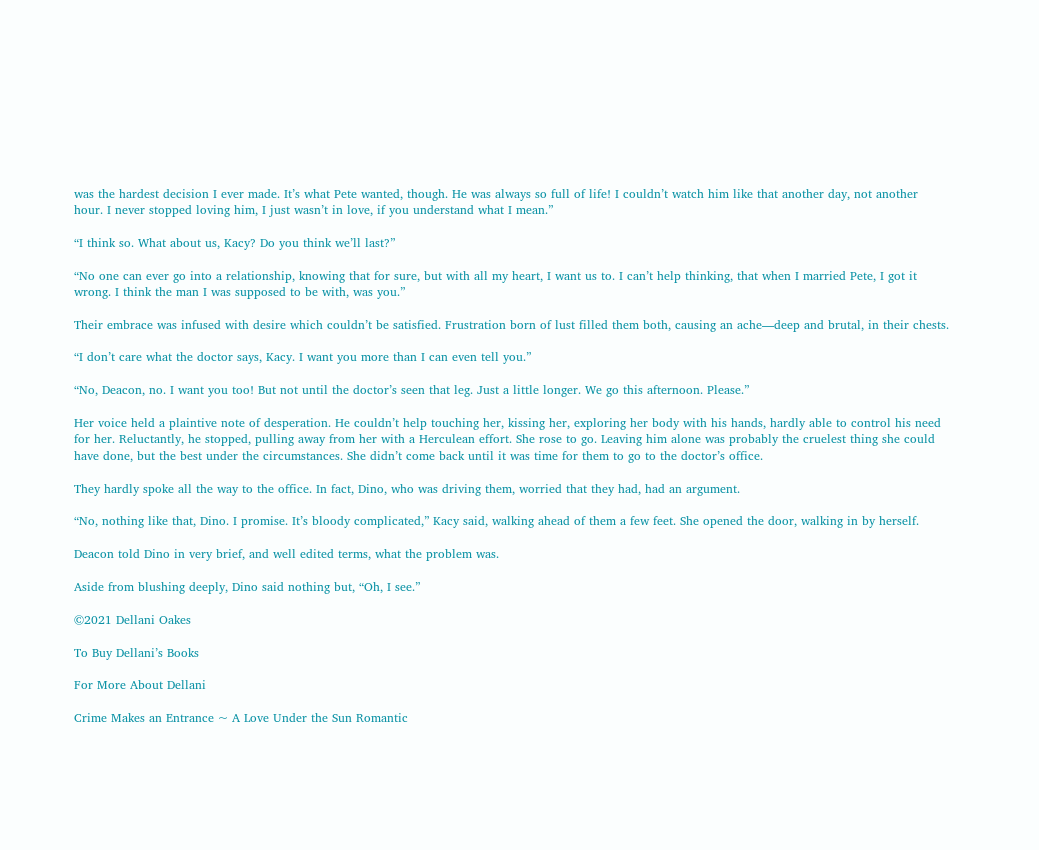was the hardest decision I ever made. It’s what Pete wanted, though. He was always so full of life! I couldn’t watch him like that another day, not another hour. I never stopped loving him, I just wasn’t in love, if you understand what I mean.”

“I think so. What about us, Kacy? Do you think we’ll last?”

“No one can ever go into a relationship, knowing that for sure, but with all my heart, I want us to. I can’t help thinking, that when I married Pete, I got it wrong. I think the man I was supposed to be with, was you.”

Their embrace was infused with desire which couldn’t be satisfied. Frustration born of lust filled them both, causing an ache—deep and brutal, in their chests.

“I don’t care what the doctor says, Kacy. I want you more than I can even tell you.”

“No, Deacon, no. I want you too! But not until the doctor’s seen that leg. Just a little longer. We go this afternoon. Please.”

Her voice held a plaintive note of desperation. He couldn’t help touching her, kissing her, exploring her body with his hands, hardly able to control his need for her. Reluctantly, he stopped, pulling away from her with a Herculean effort. She rose to go. Leaving him alone was probably the cruelest thing she could have done, but the best under the circumstances. She didn’t come back until it was time for them to go to the doctor’s office.

They hardly spoke all the way to the office. In fact, Dino, who was driving them, worried that they had, had an argument.

“No, nothing like that, Dino. I promise. It’s bloody complicated,” Kacy said, walking ahead of them a few feet. She opened the door, walking in by herself.

Deacon told Dino in very brief, and well edited terms, what the problem was.

Aside from blushing deeply, Dino said nothing but, “Oh, I see.”

©2021 Dellani Oakes

To Buy Dellani’s Books

For More About Dellani

Crime Makes an Entrance ~ A Love Under the Sun Romantic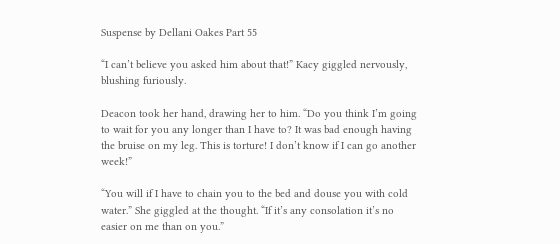Suspense by Dellani Oakes Part 55

“I can’t believe you asked him about that!” Kacy giggled nervously, blushing furiously.

Deacon took her hand, drawing her to him. “Do you think I’m going to wait for you any longer than I have to? It was bad enough having the bruise on my leg. This is torture! I don’t know if I can go another week!”

“You will if I have to chain you to the bed and douse you with cold water.” She giggled at the thought. “If it’s any consolation it’s no easier on me than on you.”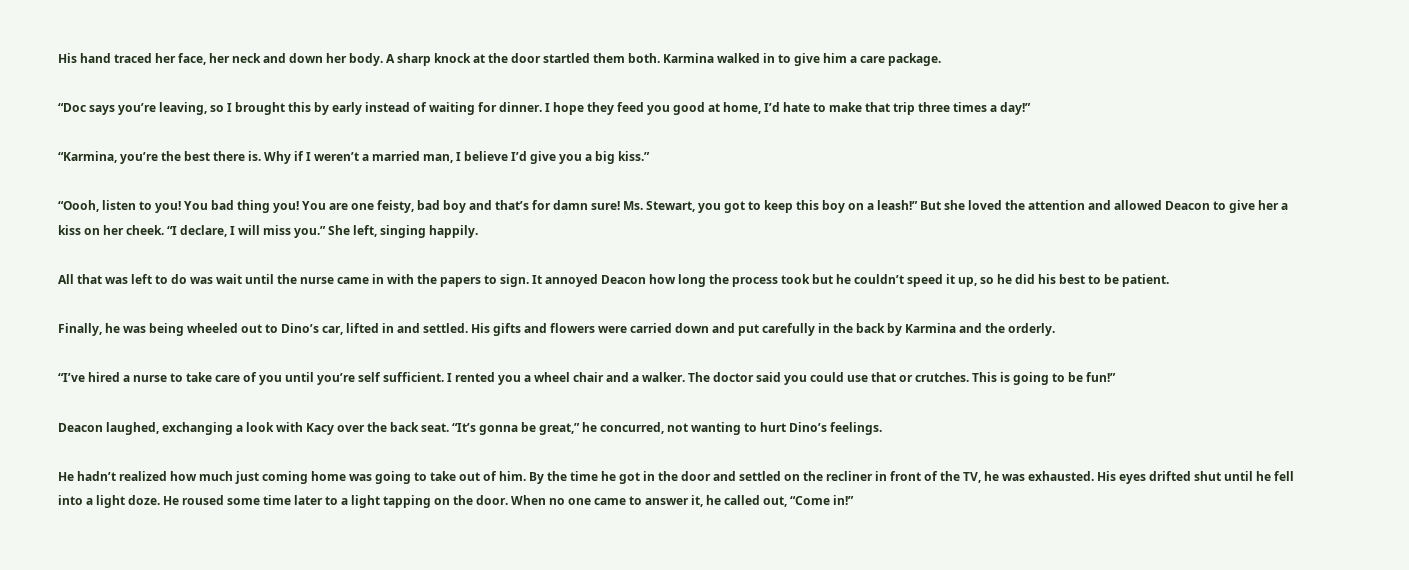His hand traced her face, her neck and down her body. A sharp knock at the door startled them both. Karmina walked in to give him a care package.

“Doc says you’re leaving, so I brought this by early instead of waiting for dinner. I hope they feed you good at home, I’d hate to make that trip three times a day!”

“Karmina, you’re the best there is. Why if I weren’t a married man, I believe I’d give you a big kiss.”

“Oooh, listen to you! You bad thing you! You are one feisty, bad boy and that’s for damn sure! Ms. Stewart, you got to keep this boy on a leash!” But she loved the attention and allowed Deacon to give her a kiss on her cheek. “I declare, I will miss you.” She left, singing happily.

All that was left to do was wait until the nurse came in with the papers to sign. It annoyed Deacon how long the process took but he couldn’t speed it up, so he did his best to be patient.

Finally, he was being wheeled out to Dino’s car, lifted in and settled. His gifts and flowers were carried down and put carefully in the back by Karmina and the orderly.

“I’ve hired a nurse to take care of you until you’re self sufficient. I rented you a wheel chair and a walker. The doctor said you could use that or crutches. This is going to be fun!”

Deacon laughed, exchanging a look with Kacy over the back seat. “It’s gonna be great,” he concurred, not wanting to hurt Dino’s feelings.

He hadn’t realized how much just coming home was going to take out of him. By the time he got in the door and settled on the recliner in front of the TV, he was exhausted. His eyes drifted shut until he fell into a light doze. He roused some time later to a light tapping on the door. When no one came to answer it, he called out, “Come in!”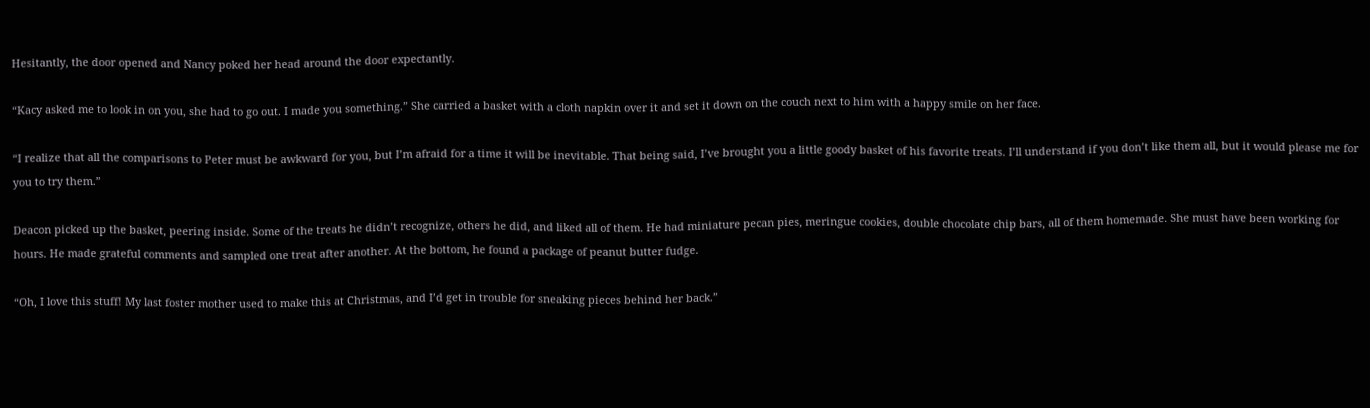Hesitantly, the door opened and Nancy poked her head around the door expectantly.

“Kacy asked me to look in on you, she had to go out. I made you something.” She carried a basket with a cloth napkin over it and set it down on the couch next to him with a happy smile on her face.

“I realize that all the comparisons to Peter must be awkward for you, but I’m afraid for a time it will be inevitable. That being said, I’ve brought you a little goody basket of his favorite treats. I’ll understand if you don’t like them all, but it would please me for you to try them.”

Deacon picked up the basket, peering inside. Some of the treats he didn’t recognize, others he did, and liked all of them. He had miniature pecan pies, meringue cookies, double chocolate chip bars, all of them homemade. She must have been working for hours. He made grateful comments and sampled one treat after another. At the bottom, he found a package of peanut butter fudge.

“Oh, I love this stuff! My last foster mother used to make this at Christmas, and I’d get in trouble for sneaking pieces behind her back.”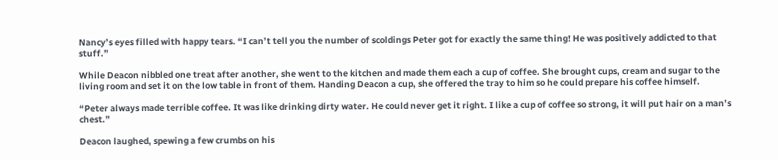Nancy’s eyes filled with happy tears. “I can’t tell you the number of scoldings Peter got for exactly the same thing! He was positively addicted to that stuff.”

While Deacon nibbled one treat after another, she went to the kitchen and made them each a cup of coffee. She brought cups, cream and sugar to the living room and set it on the low table in front of them. Handing Deacon a cup, she offered the tray to him so he could prepare his coffee himself.

“Peter always made terrible coffee. It was like drinking dirty water. He could never get it right. I like a cup of coffee so strong, it will put hair on a man’s chest.”

Deacon laughed, spewing a few crumbs on his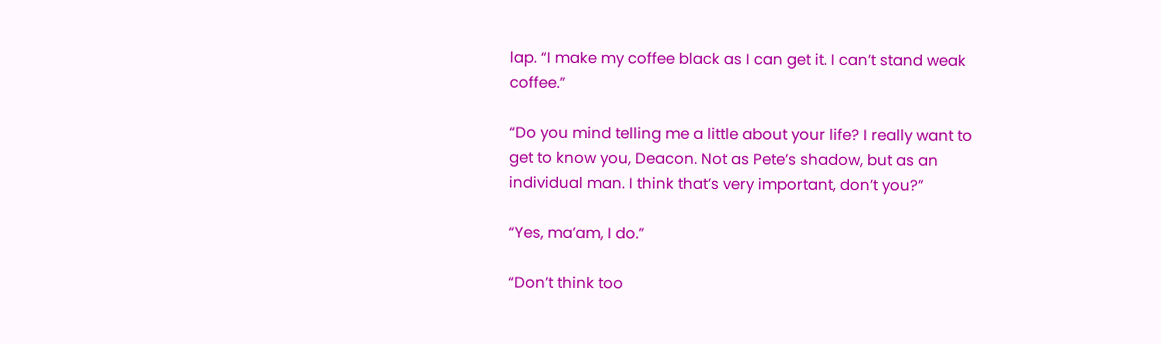lap. “I make my coffee black as I can get it. I can’t stand weak coffee.”

“Do you mind telling me a little about your life? I really want to get to know you, Deacon. Not as Pete’s shadow, but as an individual man. I think that’s very important, don’t you?”

“Yes, ma’am, I do.”

“Don’t think too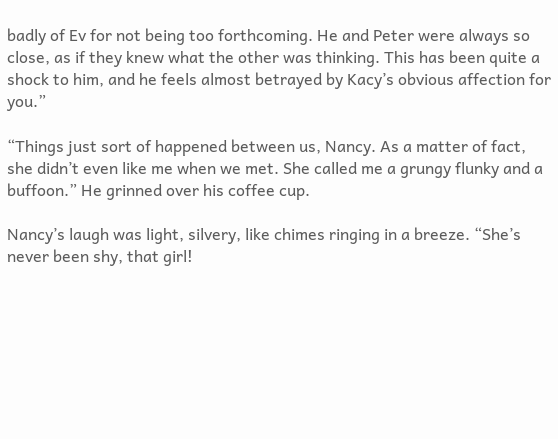badly of Ev for not being too forthcoming. He and Peter were always so close, as if they knew what the other was thinking. This has been quite a shock to him, and he feels almost betrayed by Kacy’s obvious affection for you.”

“Things just sort of happened between us, Nancy. As a matter of fact, she didn’t even like me when we met. She called me a grungy flunky and a buffoon.” He grinned over his coffee cup.

Nancy’s laugh was light, silvery, like chimes ringing in a breeze. “She’s never been shy, that girl!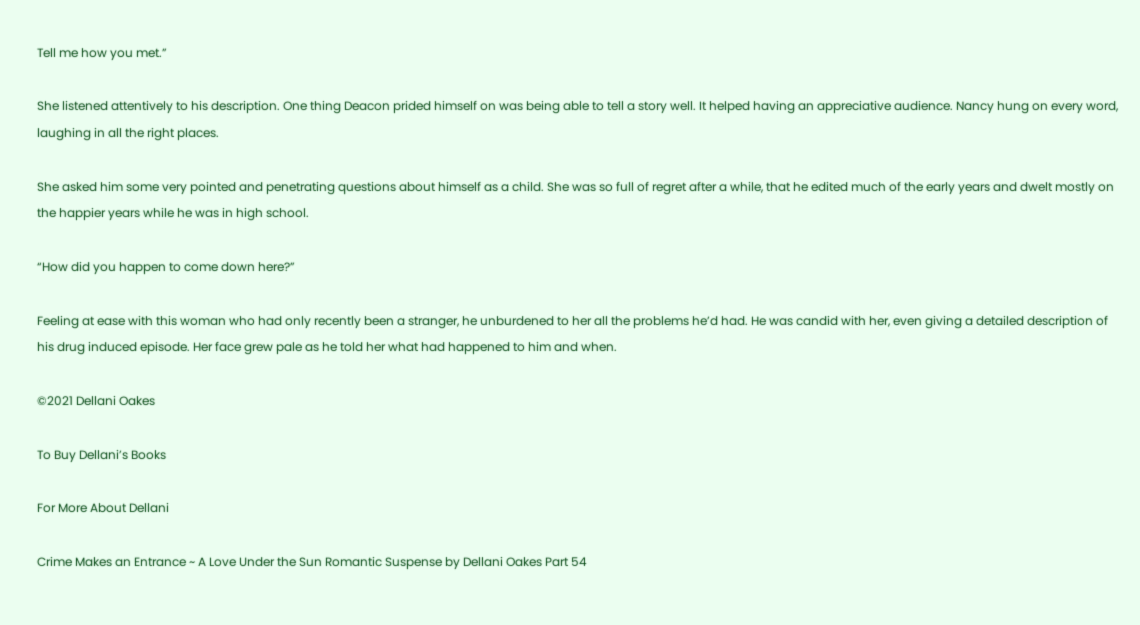Tell me how you met.”

She listened attentively to his description. One thing Deacon prided himself on was being able to tell a story well. It helped having an appreciative audience. Nancy hung on every word, laughing in all the right places.

She asked him some very pointed and penetrating questions about himself as a child. She was so full of regret after a while, that he edited much of the early years and dwelt mostly on the happier years while he was in high school.

“How did you happen to come down here?”

Feeling at ease with this woman who had only recently been a stranger, he unburdened to her all the problems he’d had. He was candid with her, even giving a detailed description of his drug induced episode. Her face grew pale as he told her what had happened to him and when.

©2021 Dellani Oakes

To Buy Dellani’s Books

For More About Dellani

Crime Makes an Entrance ~ A Love Under the Sun Romantic Suspense by Dellani Oakes Part 54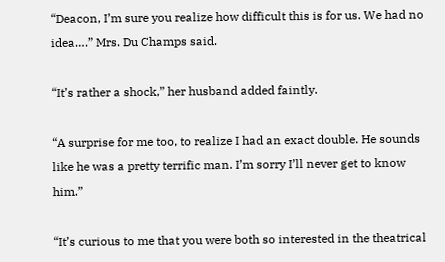“Deacon, I’m sure you realize how difficult this is for us. We had no idea….” Mrs. Du Champs said.

“It’s rather a shock,” her husband added faintly.

“A surprise for me too, to realize I had an exact double. He sounds like he was a pretty terrific man. I’m sorry I’ll never get to know him.”

“It’s curious to me that you were both so interested in the theatrical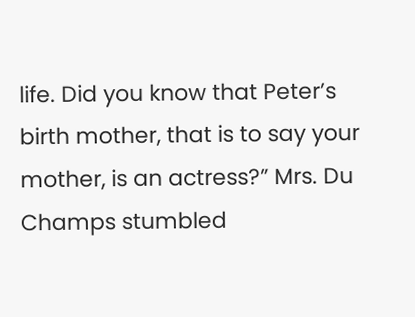life. Did you know that Peter’s birth mother, that is to say your mother, is an actress?” Mrs. Du Champs stumbled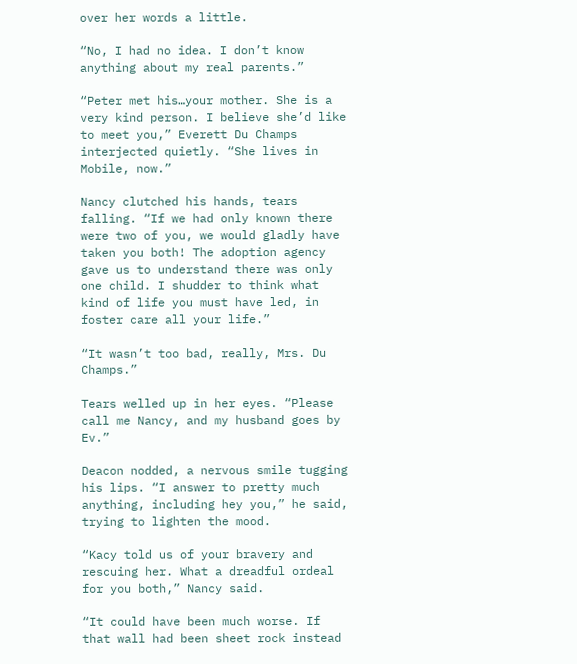over her words a little.

“No, I had no idea. I don’t know anything about my real parents.”

“Peter met his…your mother. She is a very kind person. I believe she’d like to meet you,” Everett Du Champs interjected quietly. “She lives in Mobile, now.”

Nancy clutched his hands, tears falling. “If we had only known there were two of you, we would gladly have taken you both! The adoption agency gave us to understand there was only one child. I shudder to think what kind of life you must have led, in foster care all your life.”

“It wasn’t too bad, really, Mrs. Du Champs.”

Tears welled up in her eyes. “Please call me Nancy, and my husband goes by Ev.”

Deacon nodded, a nervous smile tugging his lips. “I answer to pretty much anything, including hey you,” he said, trying to lighten the mood.

“Kacy told us of your bravery and rescuing her. What a dreadful ordeal for you both,” Nancy said.

“It could have been much worse. If that wall had been sheet rock instead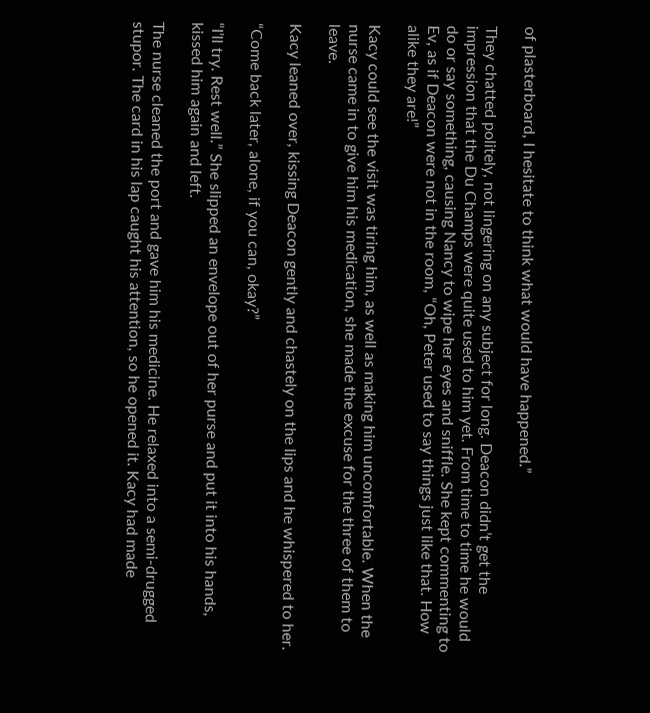of plasterboard, I hesitate to think what would have happened.”

They chatted politely, not lingering on any subject for long. Deacon didn’t get the impression that the Du Champs were quite used to him yet. From time to time he would do or say something, causing Nancy to wipe her eyes and sniffle. She kept commenting to Ev, as if Deacon were not in the room, “Oh, Peter used to say things just like that. How alike they are!”

Kacy could see the visit was tiring him, as well as making him uncomfortable. When the nurse came in to give him his medication, she made the excuse for the three of them to leave.

Kacy leaned over, kissing Deacon gently and chastely on the lips and he whispered to her.

“Come back later, alone, if you can, okay?”

“I’ll try. Rest well.” She slipped an envelope out of her purse and put it into his hands, kissed him again and left.

The nurse cleaned the port and gave him his medicine. He relaxed into a semi-drugged stupor. The card in his lap caught his attention, so he opened it. Kacy had made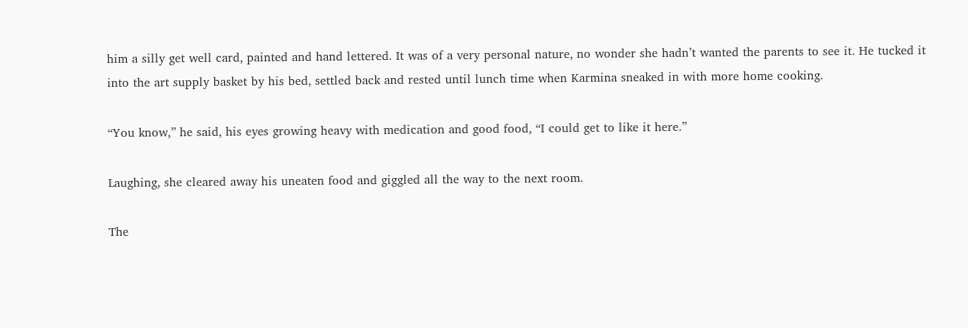him a silly get well card, painted and hand lettered. It was of a very personal nature, no wonder she hadn’t wanted the parents to see it. He tucked it into the art supply basket by his bed, settled back and rested until lunch time when Karmina sneaked in with more home cooking.

“You know,” he said, his eyes growing heavy with medication and good food, “I could get to like it here.”

Laughing, she cleared away his uneaten food and giggled all the way to the next room.

The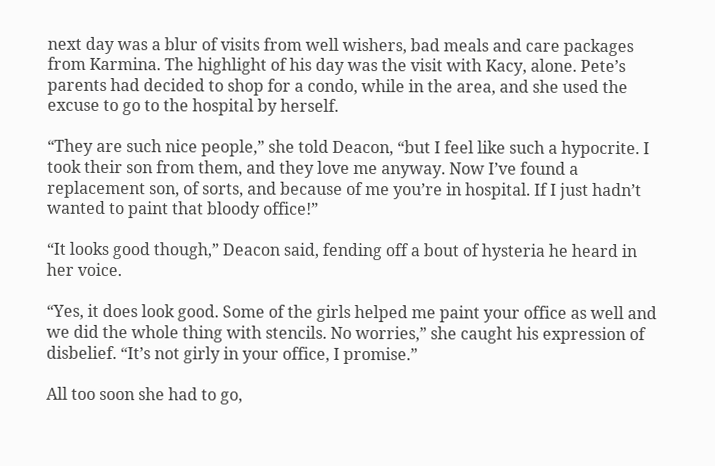next day was a blur of visits from well wishers, bad meals and care packages from Karmina. The highlight of his day was the visit with Kacy, alone. Pete’s parents had decided to shop for a condo, while in the area, and she used the excuse to go to the hospital by herself.

“They are such nice people,” she told Deacon, “but I feel like such a hypocrite. I took their son from them, and they love me anyway. Now I’ve found a replacement son, of sorts, and because of me you’re in hospital. If I just hadn’t wanted to paint that bloody office!”

“It looks good though,” Deacon said, fending off a bout of hysteria he heard in her voice.

“Yes, it does look good. Some of the girls helped me paint your office as well and we did the whole thing with stencils. No worries,” she caught his expression of disbelief. “It’s not girly in your office, I promise.”

All too soon she had to go,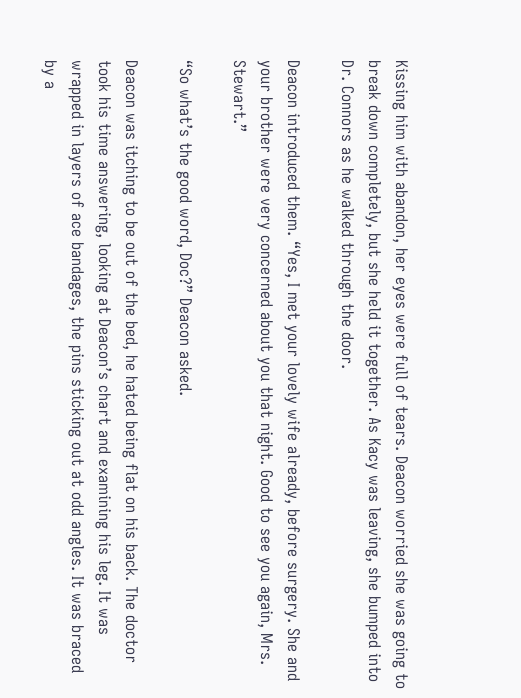Kissing him with abandon, her eyes were full of tears. Deacon worried she was going to break down completely, but she held it together. As Kacy was leaving, she bumped into Dr. Connors as he walked through the door.

Deacon introduced them. “Yes, I met your lovely wife already, before surgery. She and your brother were very concerned about you that night. Good to see you again, Mrs. Stewart.”

“So what’s the good word, Doc?” Deacon asked.

Deacon was itching to be out of the bed, he hated being flat on his back. The doctor took his time answering, looking at Deacon’s chart and examining his leg. It was wrapped in layers of ace bandages, the pins sticking out at odd angles. It was braced by a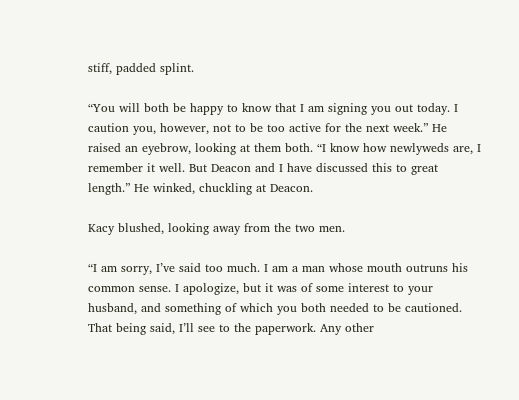stiff, padded splint.

“You will both be happy to know that I am signing you out today. I caution you, however, not to be too active for the next week.” He raised an eyebrow, looking at them both. “I know how newlyweds are, I remember it well. But Deacon and I have discussed this to great length.” He winked, chuckling at Deacon.

Kacy blushed, looking away from the two men.

“I am sorry, I’ve said too much. I am a man whose mouth outruns his common sense. I apologize, but it was of some interest to your husband, and something of which you both needed to be cautioned. That being said, I’ll see to the paperwork. Any other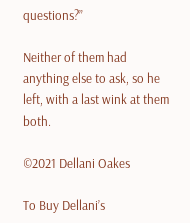questions?”

Neither of them had anything else to ask, so he left, with a last wink at them both.

©2021 Dellani Oakes

To Buy Dellani’s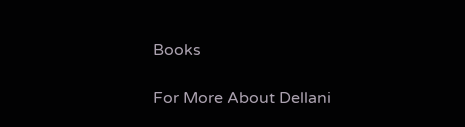Books

For More About Dellani